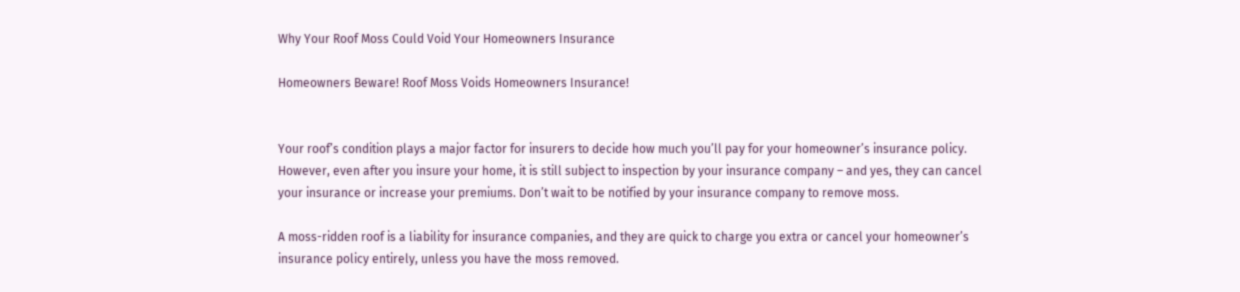Why Your Roof Moss Could Void Your Homeowners Insurance

Homeowners Beware! Roof Moss Voids Homeowners Insurance!


Your roof’s condition plays a major factor for insurers to decide how much you’ll pay for your homeowner’s insurance policy. However, even after you insure your home, it is still subject to inspection by your insurance company – and yes, they can cancel your insurance or increase your premiums. Don’t wait to be notified by your insurance company to remove moss.

A moss-ridden roof is a liability for insurance companies, and they are quick to charge you extra or cancel your homeowner’s insurance policy entirely, unless you have the moss removed.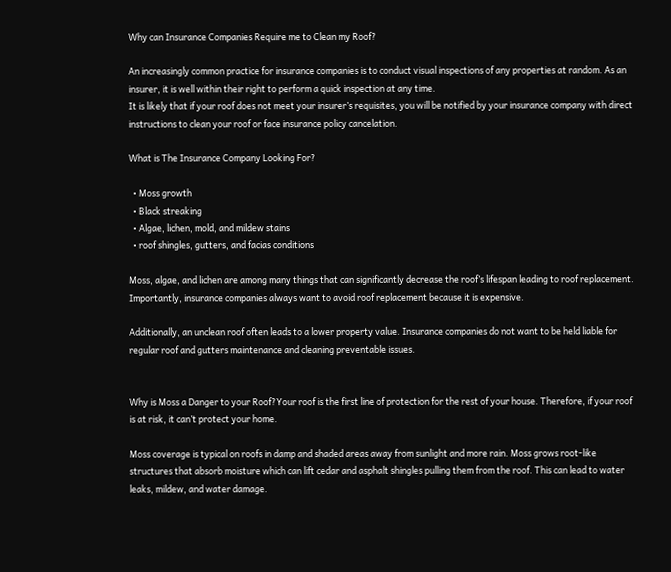Why can Insurance Companies Require me to Clean my Roof?

An increasingly common practice for insurance companies is to conduct visual inspections of any properties at random. As an insurer, it is well within their right to perform a quick inspection at any time.
It is likely that if your roof does not meet your insurer’s requisites, you will be notified by your insurance company with direct instructions to clean your roof or face insurance policy cancelation.

What is The Insurance Company Looking For?

  • Moss growth
  • Black streaking
  • Algae, lichen, mold, and mildew stains
  • roof shingles, gutters, and facias conditions

Moss, algae, and lichen are among many things that can significantly decrease the roof’s lifespan leading to roof replacement. Importantly, insurance companies always want to avoid roof replacement because it is expensive.

Additionally, an unclean roof often leads to a lower property value. Insurance companies do not want to be held liable for regular roof and gutters maintenance and cleaning preventable issues.


Why is Moss a Danger to your Roof?Your roof is the first line of protection for the rest of your house. Therefore, if your roof is at risk, it can’t protect your home.

Moss coverage is typical on roofs in damp and shaded areas away from sunlight and more rain. Moss grows root-like structures that absorb moisture which can lift cedar and asphalt shingles pulling them from the roof. This can lead to water leaks, mildew, and water damage.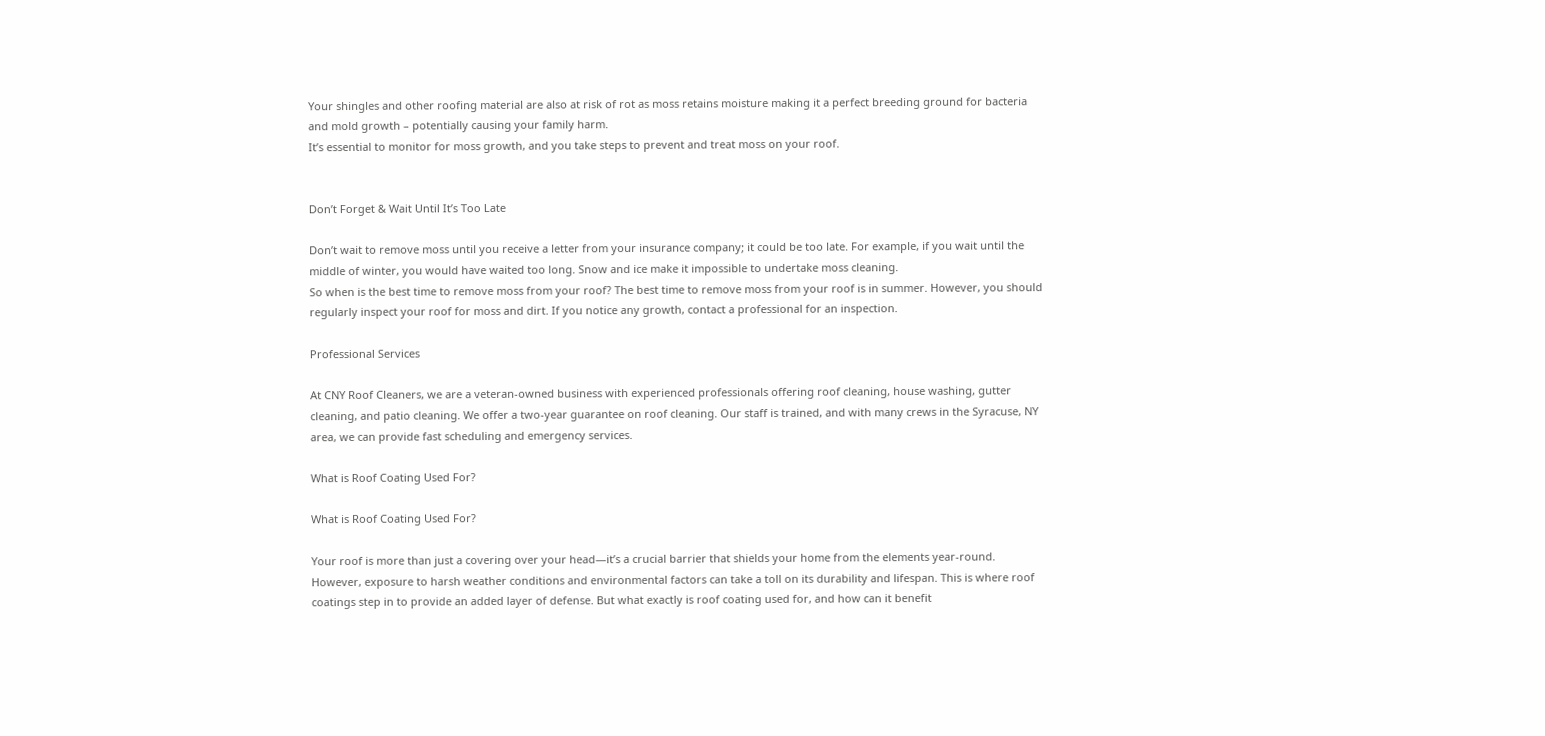Your shingles and other roofing material are also at risk of rot as moss retains moisture making it a perfect breeding ground for bacteria and mold growth – potentially causing your family harm.
It’s essential to monitor for moss growth, and you take steps to prevent and treat moss on your roof.


Don’t Forget & Wait Until It’s Too Late

Don’t wait to remove moss until you receive a letter from your insurance company; it could be too late. For example, if you wait until the middle of winter, you would have waited too long. Snow and ice make it impossible to undertake moss cleaning.
So when is the best time to remove moss from your roof? The best time to remove moss from your roof is in summer. However, you should regularly inspect your roof for moss and dirt. If you notice any growth, contact a professional for an inspection.

Professional Services

At CNY Roof Cleaners, we are a veteran-owned business with experienced professionals offering roof cleaning, house washing, gutter cleaning, and patio cleaning. We offer a two-year guarantee on roof cleaning. Our staff is trained, and with many crews in the Syracuse, NY area, we can provide fast scheduling and emergency services.

What is Roof Coating Used For?

What is Roof Coating Used For?

Your roof is more than just a covering over your head—it’s a crucial barrier that shields your home from the elements year-round. However, exposure to harsh weather conditions and environmental factors can take a toll on its durability and lifespan. This is where roof coatings step in to provide an added layer of defense. But what exactly is roof coating used for, and how can it benefit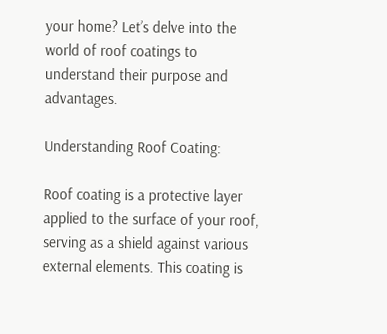your home? Let’s delve into the world of roof coatings to understand their purpose and advantages.

Understanding Roof Coating:

Roof coating is a protective layer applied to the surface of your roof, serving as a shield against various external elements. This coating is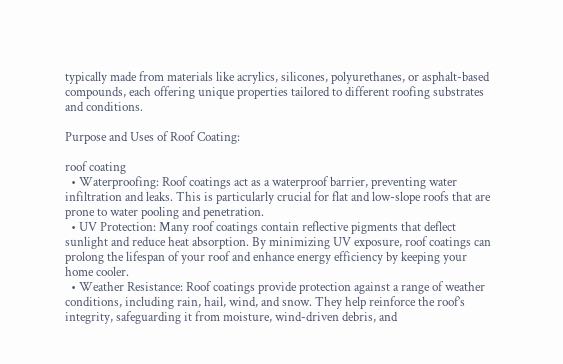typically made from materials like acrylics, silicones, polyurethanes, or asphalt-based compounds, each offering unique properties tailored to different roofing substrates and conditions.

Purpose and Uses of Roof Coating:

roof coating
  • Waterproofing: Roof coatings act as a waterproof barrier, preventing water infiltration and leaks. This is particularly crucial for flat and low-slope roofs that are prone to water pooling and penetration.
  • UV Protection: Many roof coatings contain reflective pigments that deflect sunlight and reduce heat absorption. By minimizing UV exposure, roof coatings can prolong the lifespan of your roof and enhance energy efficiency by keeping your home cooler.
  • Weather Resistance: Roof coatings provide protection against a range of weather conditions, including rain, hail, wind, and snow. They help reinforce the roof’s integrity, safeguarding it from moisture, wind-driven debris, and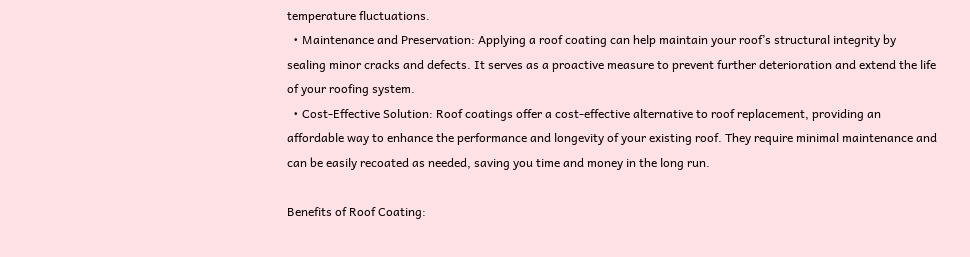temperature fluctuations.
  • Maintenance and Preservation: Applying a roof coating can help maintain your roof’s structural integrity by sealing minor cracks and defects. It serves as a proactive measure to prevent further deterioration and extend the life of your roofing system.
  • Cost-Effective Solution: Roof coatings offer a cost-effective alternative to roof replacement, providing an affordable way to enhance the performance and longevity of your existing roof. They require minimal maintenance and can be easily recoated as needed, saving you time and money in the long run.

Benefits of Roof Coating: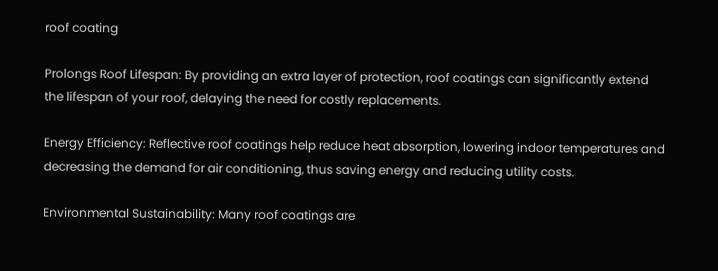roof coating

Prolongs Roof Lifespan: By providing an extra layer of protection, roof coatings can significantly extend the lifespan of your roof, delaying the need for costly replacements.

Energy Efficiency: Reflective roof coatings help reduce heat absorption, lowering indoor temperatures and decreasing the demand for air conditioning, thus saving energy and reducing utility costs.

Environmental Sustainability: Many roof coatings are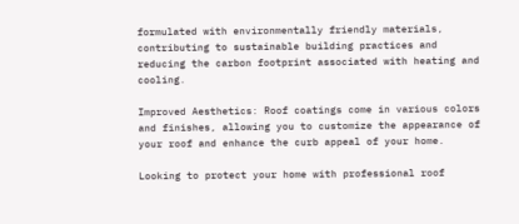formulated with environmentally friendly materials, contributing to sustainable building practices and reducing the carbon footprint associated with heating and cooling.

Improved Aesthetics: Roof coatings come in various colors and finishes, allowing you to customize the appearance of your roof and enhance the curb appeal of your home.

Looking to protect your home with professional roof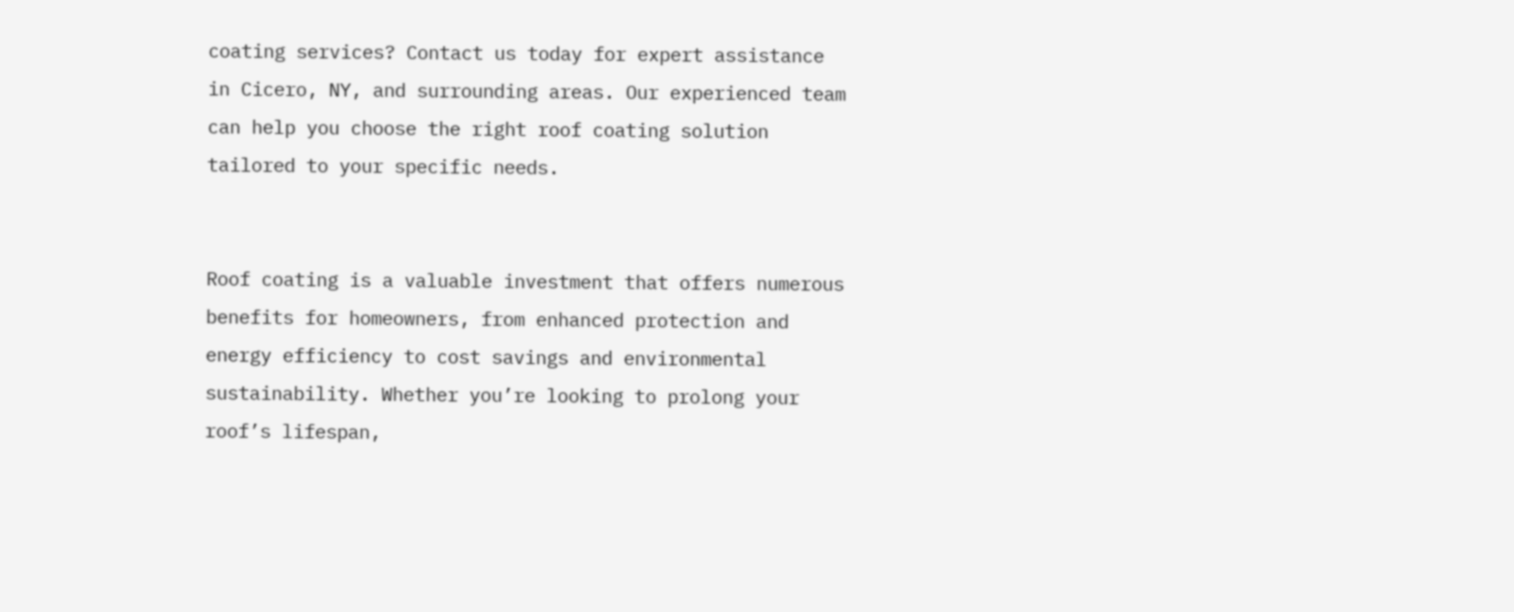coating services? Contact us today for expert assistance in Cicero, NY, and surrounding areas. Our experienced team can help you choose the right roof coating solution tailored to your specific needs.


Roof coating is a valuable investment that offers numerous benefits for homeowners, from enhanced protection and energy efficiency to cost savings and environmental sustainability. Whether you’re looking to prolong your roof’s lifespan,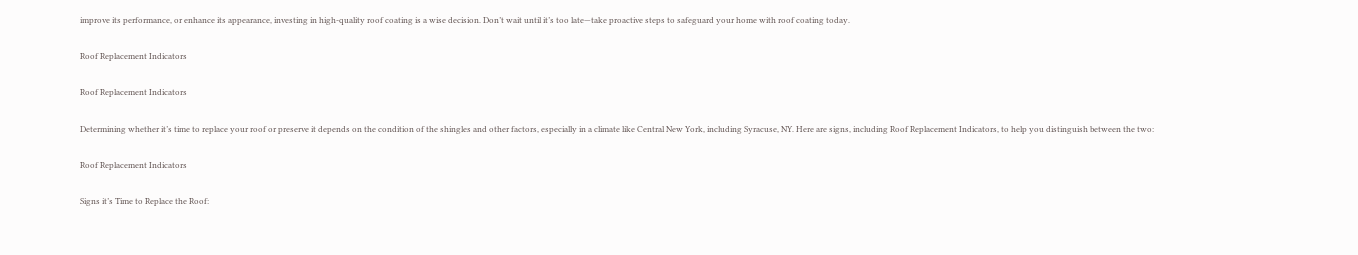improve its performance, or enhance its appearance, investing in high-quality roof coating is a wise decision. Don’t wait until it’s too late—take proactive steps to safeguard your home with roof coating today.

Roof Replacement Indicators

Roof Replacement Indicators

Determining whether it’s time to replace your roof or preserve it depends on the condition of the shingles and other factors, especially in a climate like Central New York, including Syracuse, NY. Here are signs, including Roof Replacement Indicators, to help you distinguish between the two:

Roof Replacement Indicators

Signs it’s Time to Replace the Roof: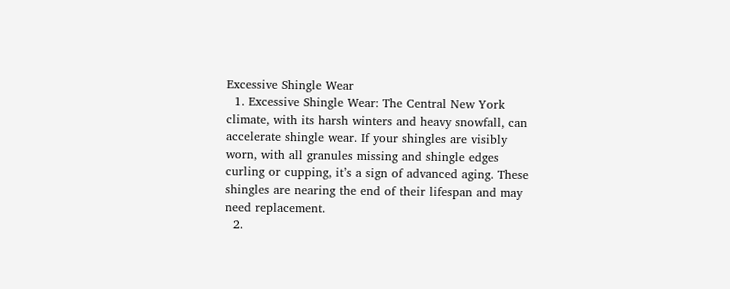Excessive Shingle Wear
  1. Excessive Shingle Wear: The Central New York climate, with its harsh winters and heavy snowfall, can accelerate shingle wear. If your shingles are visibly worn, with all granules missing and shingle edges curling or cupping, it’s a sign of advanced aging. These shingles are nearing the end of their lifespan and may need replacement.
  2.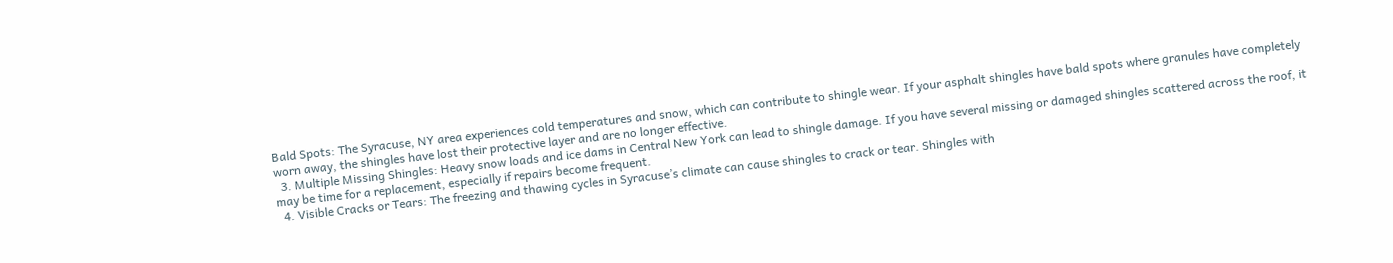Bald Spots: The Syracuse, NY area experiences cold temperatures and snow, which can contribute to shingle wear. If your asphalt shingles have bald spots where granules have completely worn away, the shingles have lost their protective layer and are no longer effective.
  3. Multiple Missing Shingles: Heavy snow loads and ice dams in Central New York can lead to shingle damage. If you have several missing or damaged shingles scattered across the roof, it may be time for a replacement, especially if repairs become frequent.
  4. Visible Cracks or Tears: The freezing and thawing cycles in Syracuse’s climate can cause shingles to crack or tear. Shingles with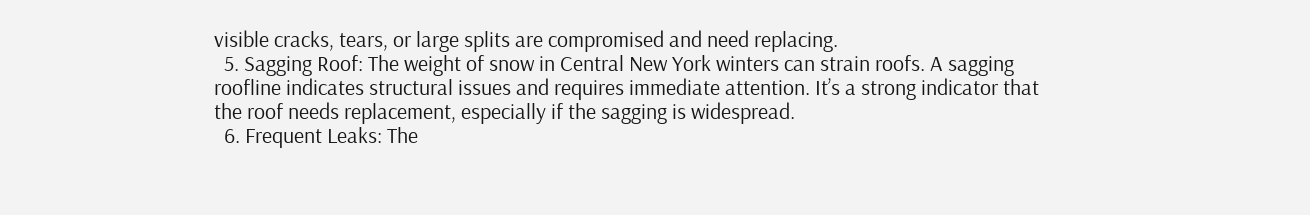visible cracks, tears, or large splits are compromised and need replacing.
  5. Sagging Roof: The weight of snow in Central New York winters can strain roofs. A sagging roofline indicates structural issues and requires immediate attention. It’s a strong indicator that the roof needs replacement, especially if the sagging is widespread.
  6. Frequent Leaks: The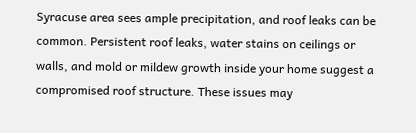Syracuse area sees ample precipitation, and roof leaks can be common. Persistent roof leaks, water stains on ceilings or walls, and mold or mildew growth inside your home suggest a compromised roof structure. These issues may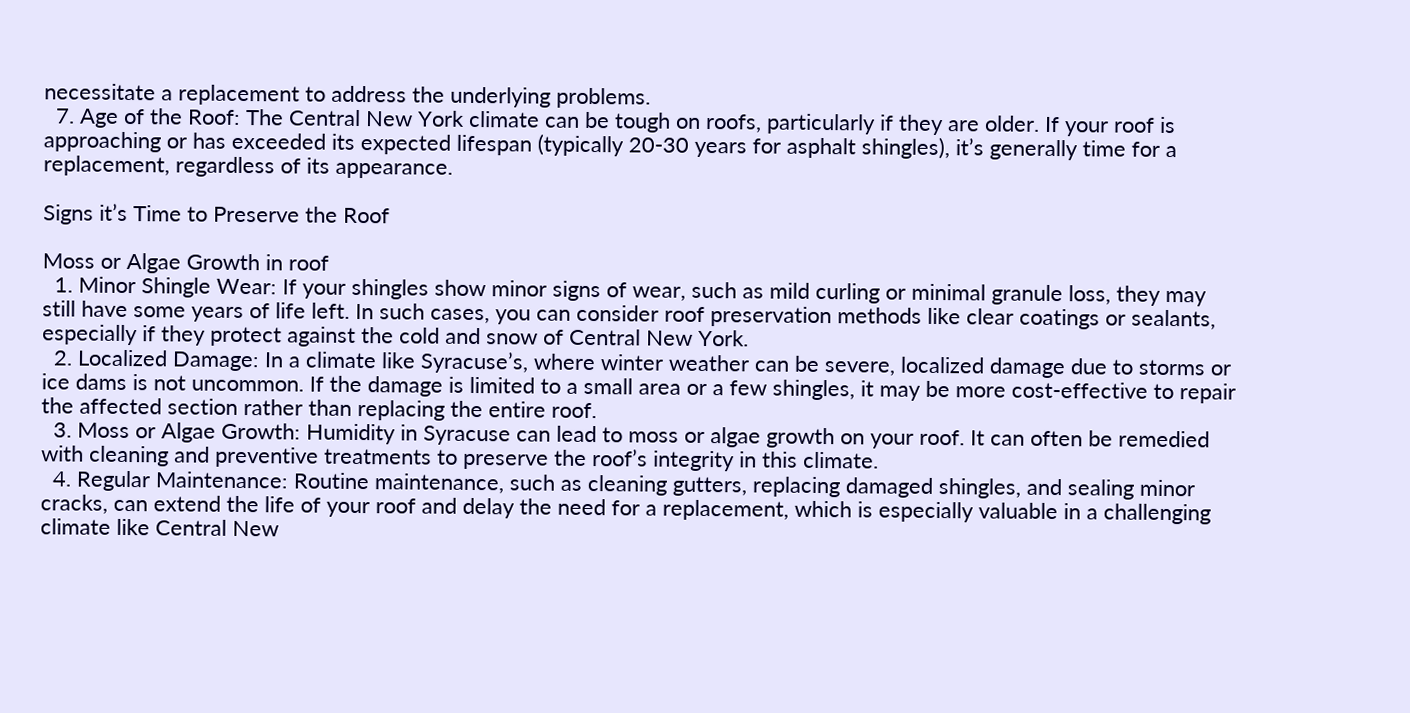necessitate a replacement to address the underlying problems.
  7. Age of the Roof: The Central New York climate can be tough on roofs, particularly if they are older. If your roof is approaching or has exceeded its expected lifespan (typically 20-30 years for asphalt shingles), it’s generally time for a replacement, regardless of its appearance.

Signs it’s Time to Preserve the Roof

Moss or Algae Growth in roof
  1. Minor Shingle Wear: If your shingles show minor signs of wear, such as mild curling or minimal granule loss, they may still have some years of life left. In such cases, you can consider roof preservation methods like clear coatings or sealants, especially if they protect against the cold and snow of Central New York.
  2. Localized Damage: In a climate like Syracuse’s, where winter weather can be severe, localized damage due to storms or ice dams is not uncommon. If the damage is limited to a small area or a few shingles, it may be more cost-effective to repair the affected section rather than replacing the entire roof.
  3. Moss or Algae Growth: Humidity in Syracuse can lead to moss or algae growth on your roof. It can often be remedied with cleaning and preventive treatments to preserve the roof’s integrity in this climate.
  4. Regular Maintenance: Routine maintenance, such as cleaning gutters, replacing damaged shingles, and sealing minor cracks, can extend the life of your roof and delay the need for a replacement, which is especially valuable in a challenging climate like Central New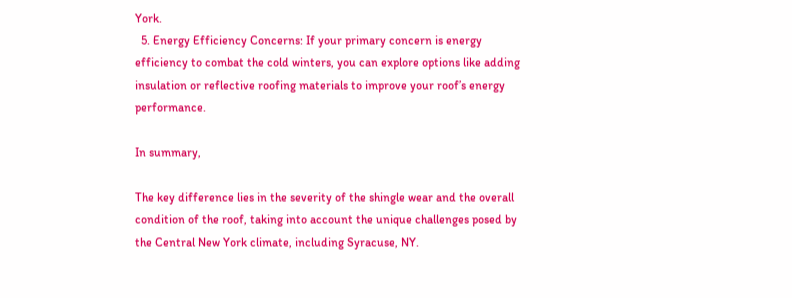York.
  5. Energy Efficiency Concerns: If your primary concern is energy efficiency to combat the cold winters, you can explore options like adding insulation or reflective roofing materials to improve your roof’s energy performance.

In summary,

The key difference lies in the severity of the shingle wear and the overall condition of the roof, taking into account the unique challenges posed by the Central New York climate, including Syracuse, NY.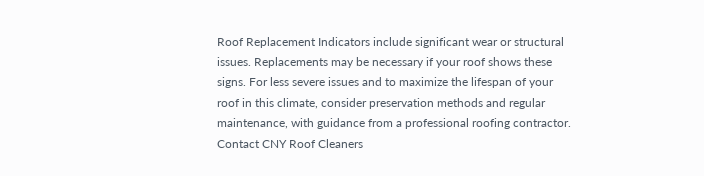Roof Replacement Indicators include significant wear or structural issues. Replacements may be necessary if your roof shows these signs. For less severe issues and to maximize the lifespan of your roof in this climate, consider preservation methods and regular maintenance, with guidance from a professional roofing contractor. Contact CNY Roof Cleaners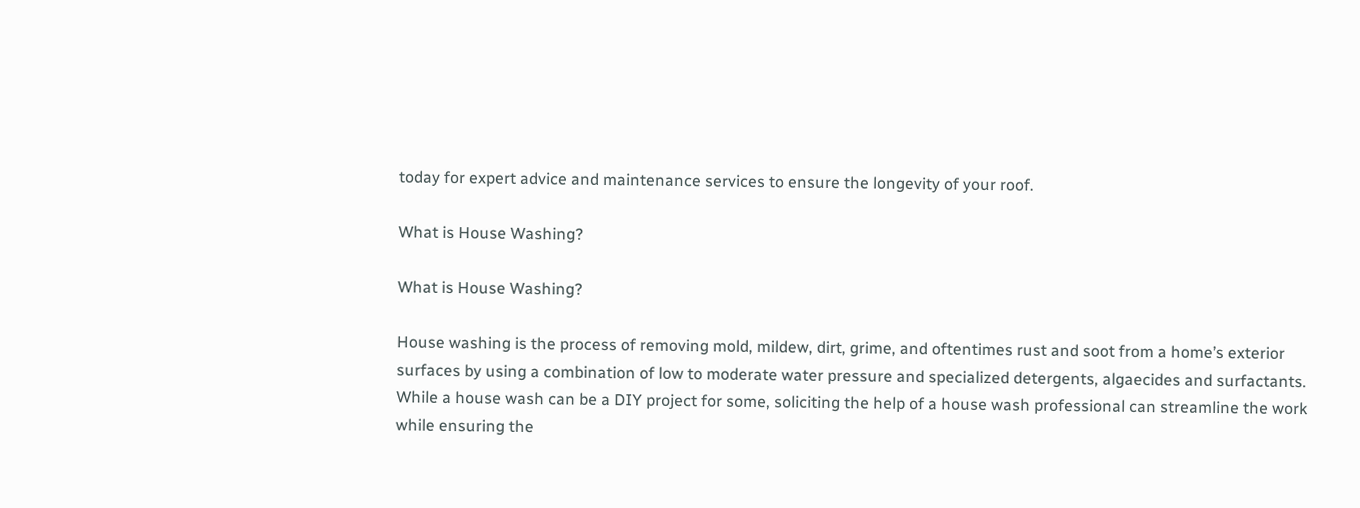today for expert advice and maintenance services to ensure the longevity of your roof.

What is House Washing?

What is House Washing?

House washing is the process of removing mold, mildew, dirt, grime, and oftentimes rust and soot from a home’s exterior surfaces by using a combination of low to moderate water pressure and specialized detergents, algaecides and surfactants. While a house wash can be a DIY project for some, soliciting the help of a house wash professional can streamline the work while ensuring the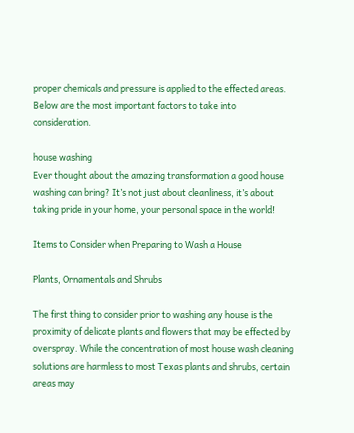proper chemicals and pressure is applied to the effected areas. Below are the most important factors to take into consideration.

house washing
Ever thought about the amazing transformation a good house washing can bring? It’s not just about cleanliness, it’s about taking pride in your home, your personal space in the world!

Items to Consider when Preparing to Wash a House

Plants, Ornamentals and Shrubs

The first thing to consider prior to washing any house is the proximity of delicate plants and flowers that may be effected by overspray. While the concentration of most house wash cleaning solutions are harmless to most Texas plants and shrubs, certain areas may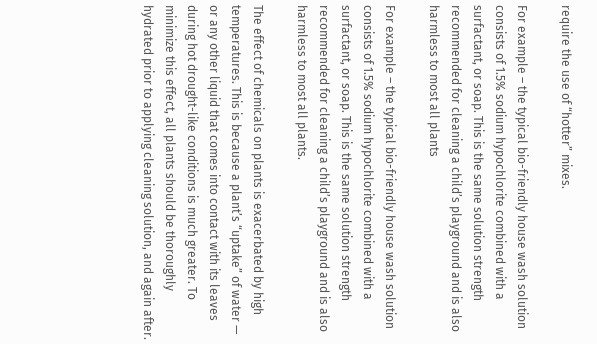require the use of “hotter” mixes.

For example – the typical bio-friendly house wash solution consists of 1.5% sodium hypochlorite combined with a surfactant, or soap. This is the same solution strength recommended for cleaning a child’s playground and is also harmless to most all plants

For example – the typical bio-friendly house wash solution consists of 1.5% sodium hypochlorite combined with a surfactant, or soap. This is the same solution strength recommended for cleaning a child’s playground and is also harmless to most all plants.

The effect of chemicals on plants is exacerbated by high temperatures. This is because a plant’s “uptake” of water — or any other liquid that comes into contact with its leaves during hot drought-like conditions is much greater. To minimize this effect, all plants should be thoroughly hydrated prior to applying cleaning solution, and again after.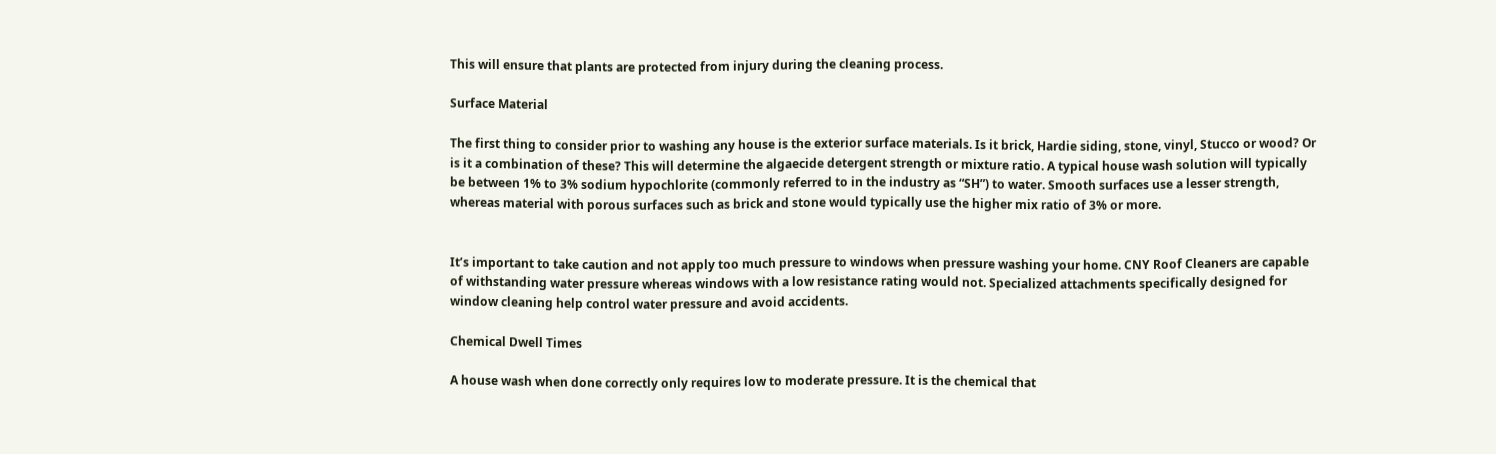This will ensure that plants are protected from injury during the cleaning process.

Surface Material

The first thing to consider prior to washing any house is the exterior surface materials. Is it brick, Hardie siding, stone, vinyl, Stucco or wood? Or is it a combination of these? This will determine the algaecide detergent strength or mixture ratio. A typical house wash solution will typically be between 1% to 3% sodium hypochlorite (commonly referred to in the industry as “SH”) to water. Smooth surfaces use a lesser strength, whereas material with porous surfaces such as brick and stone would typically use the higher mix ratio of 3% or more.


It’s important to take caution and not apply too much pressure to windows when pressure washing your home. CNY Roof Cleaners are capable of withstanding water pressure whereas windows with a low resistance rating would not. Specialized attachments specifically designed for window cleaning help control water pressure and avoid accidents.

Chemical Dwell Times

A house wash when done correctly only requires low to moderate pressure. It is the chemical that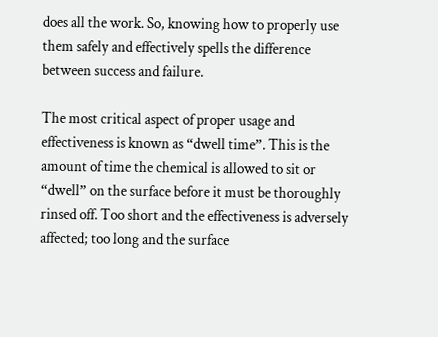does all the work. So, knowing how to properly use them safely and effectively spells the difference between success and failure.

The most critical aspect of proper usage and effectiveness is known as “dwell time”. This is the amount of time the chemical is allowed to sit or “dwell” on the surface before it must be thoroughly rinsed off. Too short and the effectiveness is adversely affected; too long and the surface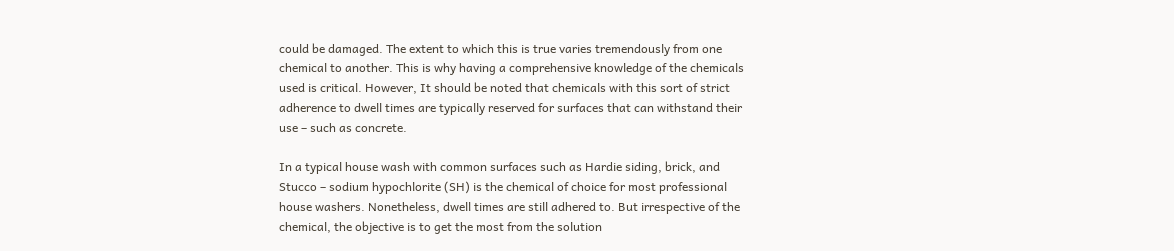could be damaged. The extent to which this is true varies tremendously from one chemical to another. This is why having a comprehensive knowledge of the chemicals used is critical. However, It should be noted that chemicals with this sort of strict adherence to dwell times are typically reserved for surfaces that can withstand their use – such as concrete.

In a typical house wash with common surfaces such as Hardie siding, brick, and Stucco – sodium hypochlorite (SH) is the chemical of choice for most professional house washers. Nonetheless, dwell times are still adhered to. But irrespective of the chemical, the objective is to get the most from the solution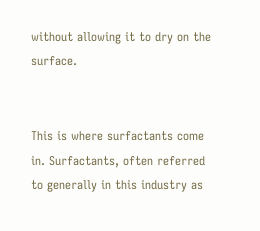without allowing it to dry on the surface.


This is where surfactants come in. Surfactants, often referred to generally in this industry as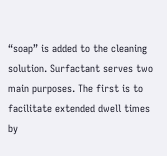“soap” is added to the cleaning solution. Surfactant serves two main purposes. The first is to facilitate extended dwell times by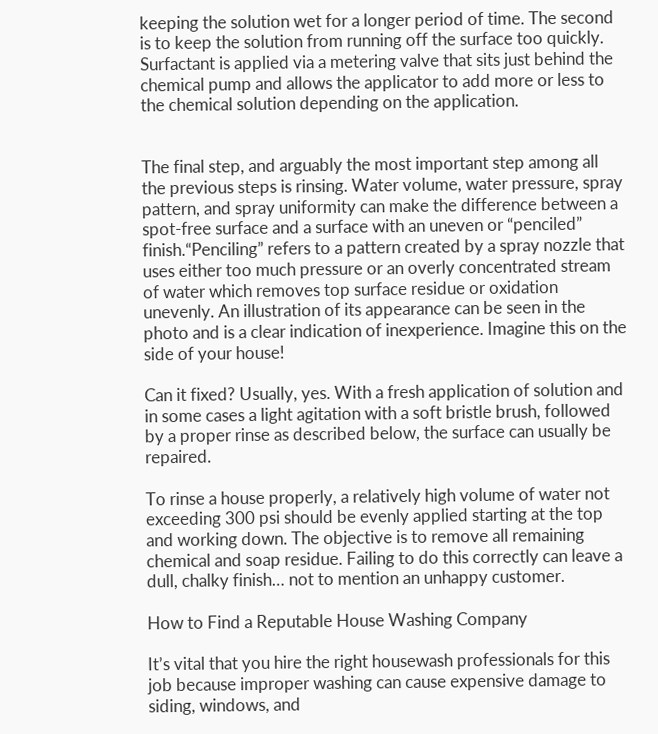keeping the solution wet for a longer period of time. The second is to keep the solution from running off the surface too quickly. Surfactant is applied via a metering valve that sits just behind the chemical pump and allows the applicator to add more or less to the chemical solution depending on the application.


The final step, and arguably the most important step among all the previous steps is rinsing. Water volume, water pressure, spray pattern, and spray uniformity can make the difference between a spot-free surface and a surface with an uneven or “penciled” finish.“Penciling” refers to a pattern created by a spray nozzle that uses either too much pressure or an overly concentrated stream of water which removes top surface residue or oxidation unevenly. An illustration of its appearance can be seen in the photo and is a clear indication of inexperience. Imagine this on the side of your house!

Can it fixed? Usually, yes. With a fresh application of solution and in some cases a light agitation with a soft bristle brush, followed by a proper rinse as described below, the surface can usually be repaired.

To rinse a house properly, a relatively high volume of water not exceeding 300 psi should be evenly applied starting at the top and working down. The objective is to remove all remaining chemical and soap residue. Failing to do this correctly can leave a dull, chalky finish… not to mention an unhappy customer.

How to Find a Reputable House Washing Company

It’s vital that you hire the right housewash professionals for this job because improper washing can cause expensive damage to siding, windows, and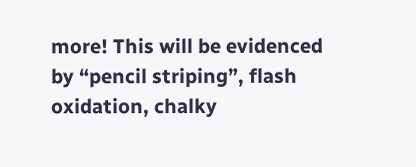more! This will be evidenced by “pencil striping”, flash oxidation, chalky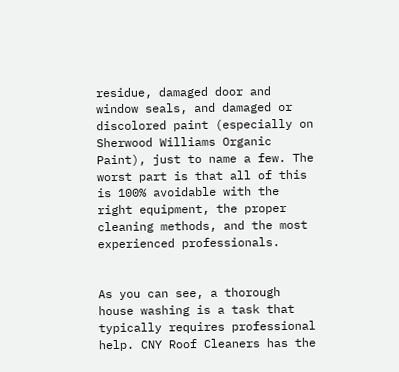residue, damaged door and window seals, and damaged or discolored paint (especially on Sherwood Williams Organic Paint), just to name a few. The worst part is that all of this is 100% avoidable with the right equipment, the proper cleaning methods, and the most experienced professionals.


As you can see, a thorough house washing is a task that typically requires professional help. CNY Roof Cleaners has the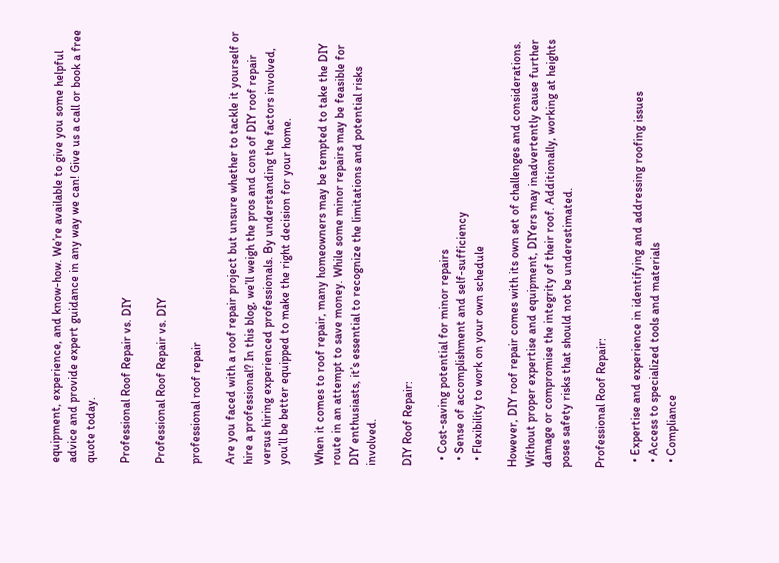equipment, experience, and know-how. We’re available to give you some helpful advice and provide expert guidance in any way we can! Give us a call or book a free quote today.

Professional Roof Repair vs. DIY

Professional Roof Repair vs. DIY

professional roof repair

Are you faced with a roof repair project but unsure whether to tackle it yourself or hire a professional? In this blog, we’ll weigh the pros and cons of DIY roof repair versus hiring experienced professionals. By understanding the factors involved, you’ll be better equipped to make the right decision for your home.

When it comes to roof repair, many homeowners may be tempted to take the DIY route in an attempt to save money. While some minor repairs may be feasible for DIY enthusiasts, it’s essential to recognize the limitations and potential risks involved.

DIY Roof Repair:

  • Cost-saving potential for minor repairs
  • Sense of accomplishment and self-sufficiency
  • Flexibility to work on your own schedule

However, DIY roof repair comes with its own set of challenges and considerations. Without proper expertise and equipment, DIYers may inadvertently cause further damage or compromise the integrity of their roof. Additionally, working at heights poses safety risks that should not be underestimated.

Professional Roof Repair:

  • Expertise and experience in identifying and addressing roofing issues
  • Access to specialized tools and materials
  • Compliance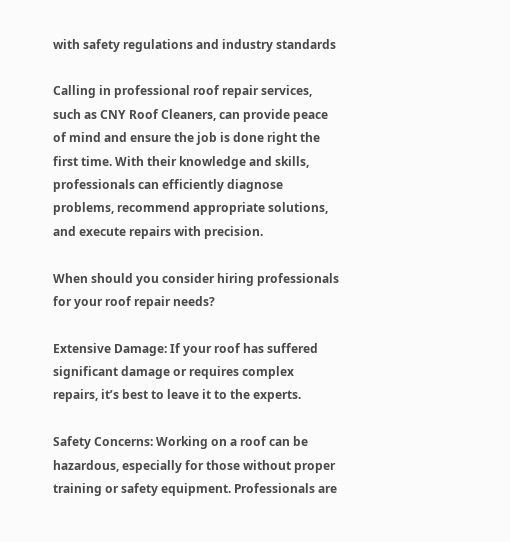with safety regulations and industry standards

Calling in professional roof repair services, such as CNY Roof Cleaners, can provide peace of mind and ensure the job is done right the first time. With their knowledge and skills, professionals can efficiently diagnose problems, recommend appropriate solutions, and execute repairs with precision.

When should you consider hiring professionals for your roof repair needs?

Extensive Damage: If your roof has suffered significant damage or requires complex repairs, it’s best to leave it to the experts.

Safety Concerns: Working on a roof can be hazardous, especially for those without proper training or safety equipment. Professionals are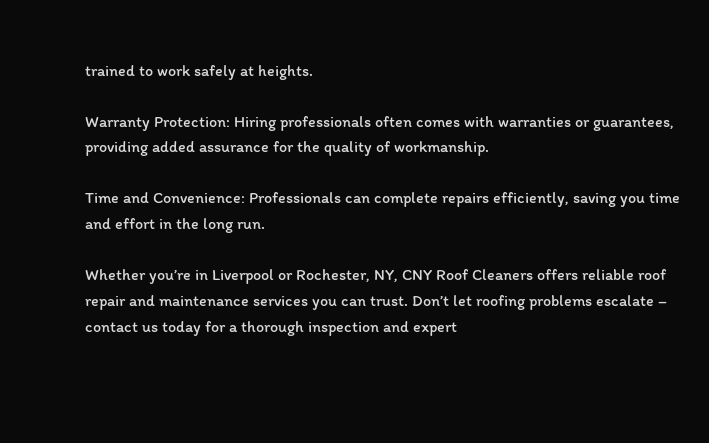trained to work safely at heights.

Warranty Protection: Hiring professionals often comes with warranties or guarantees, providing added assurance for the quality of workmanship.

Time and Convenience: Professionals can complete repairs efficiently, saving you time and effort in the long run.

Whether you’re in Liverpool or Rochester, NY, CNY Roof Cleaners offers reliable roof repair and maintenance services you can trust. Don’t let roofing problems escalate – contact us today for a thorough inspection and expert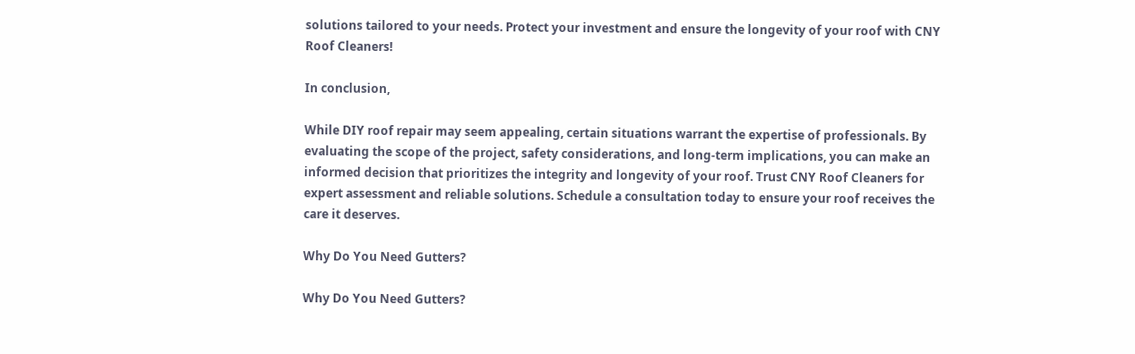solutions tailored to your needs. Protect your investment and ensure the longevity of your roof with CNY Roof Cleaners!

In conclusion,

While DIY roof repair may seem appealing, certain situations warrant the expertise of professionals. By evaluating the scope of the project, safety considerations, and long-term implications, you can make an informed decision that prioritizes the integrity and longevity of your roof. Trust CNY Roof Cleaners for expert assessment and reliable solutions. Schedule a consultation today to ensure your roof receives the care it deserves.

Why Do You Need Gutters?

Why Do You Need Gutters?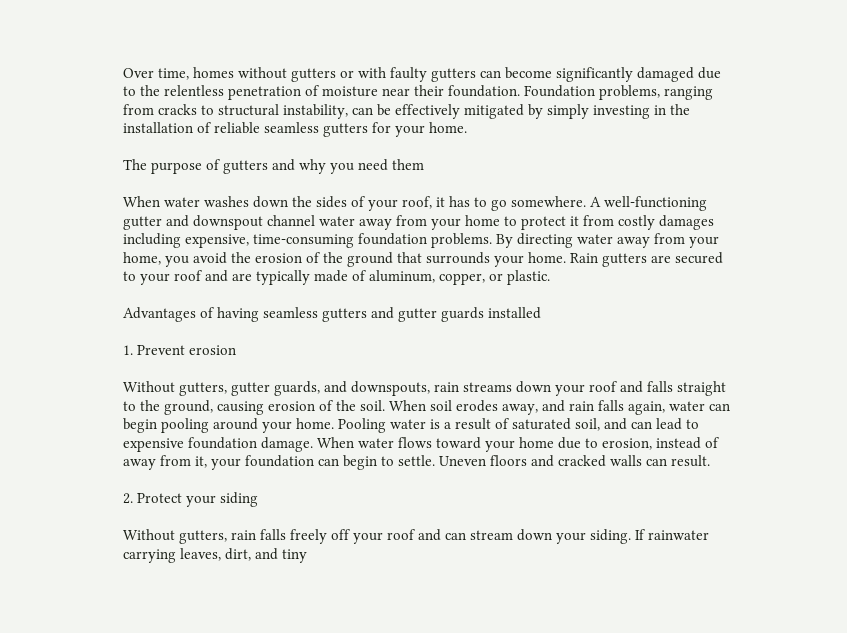Over time, homes without gutters or with faulty gutters can become significantly damaged due to the relentless penetration of moisture near their foundation. Foundation problems, ranging from cracks to structural instability, can be effectively mitigated by simply investing in the installation of reliable seamless gutters for your home.

The purpose of gutters and why you need them

When water washes down the sides of your roof, it has to go somewhere. A well-functioning gutter and downspout channel water away from your home to protect it from costly damages including expensive, time-consuming foundation problems. By directing water away from your home, you avoid the erosion of the ground that surrounds your home. Rain gutters are secured to your roof and are typically made of aluminum, copper, or plastic.

Advantages of having seamless gutters and gutter guards installed

1. Prevent erosion

Without gutters, gutter guards, and downspouts, rain streams down your roof and falls straight to the ground, causing erosion of the soil. When soil erodes away, and rain falls again, water can begin pooling around your home. Pooling water is a result of saturated soil, and can lead to expensive foundation damage. When water flows toward your home due to erosion, instead of away from it, your foundation can begin to settle. Uneven floors and cracked walls can result.

2. Protect your siding

Without gutters, rain falls freely off your roof and can stream down your siding. If rainwater carrying leaves, dirt, and tiny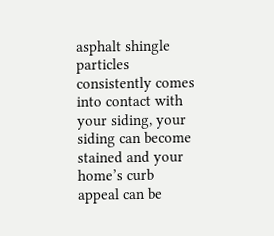asphalt shingle particles consistently comes into contact with your siding, your siding can become stained and your home’s curb appeal can be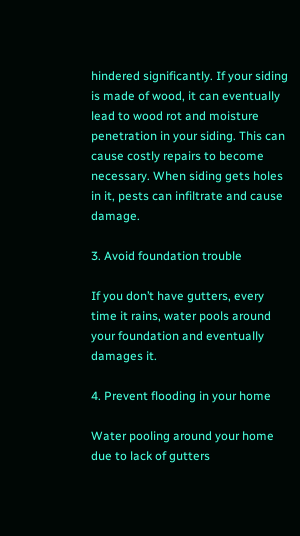hindered significantly. If your siding is made of wood, it can eventually lead to wood rot and moisture penetration in your siding. This can cause costly repairs to become necessary. When siding gets holes in it, pests can infiltrate and cause damage.

3. Avoid foundation trouble

If you don’t have gutters, every time it rains, water pools around your foundation and eventually damages it.

4. Prevent flooding in your home

Water pooling around your home due to lack of gutters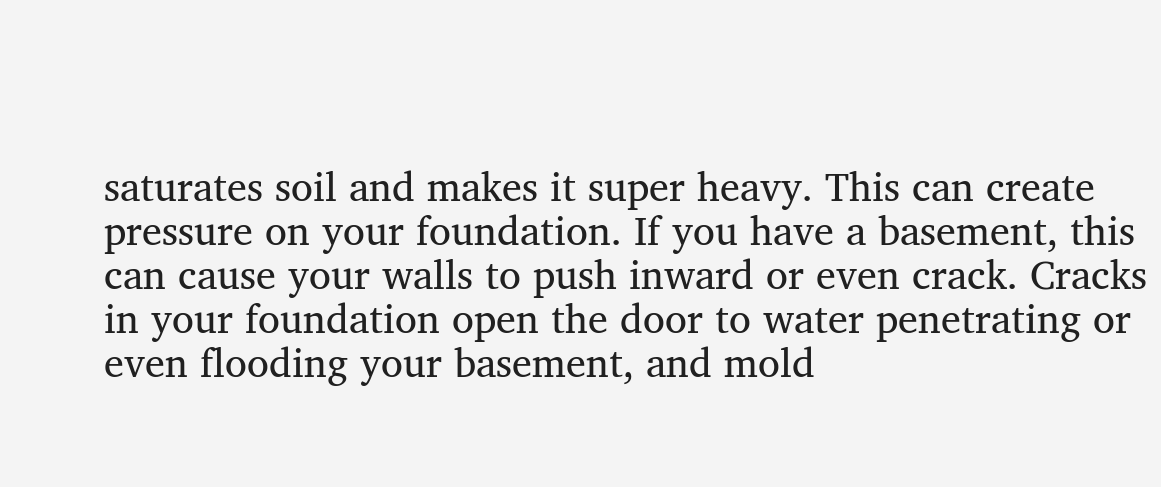saturates soil and makes it super heavy. This can create pressure on your foundation. If you have a basement, this can cause your walls to push inward or even crack. Cracks in your foundation open the door to water penetrating or even flooding your basement, and mold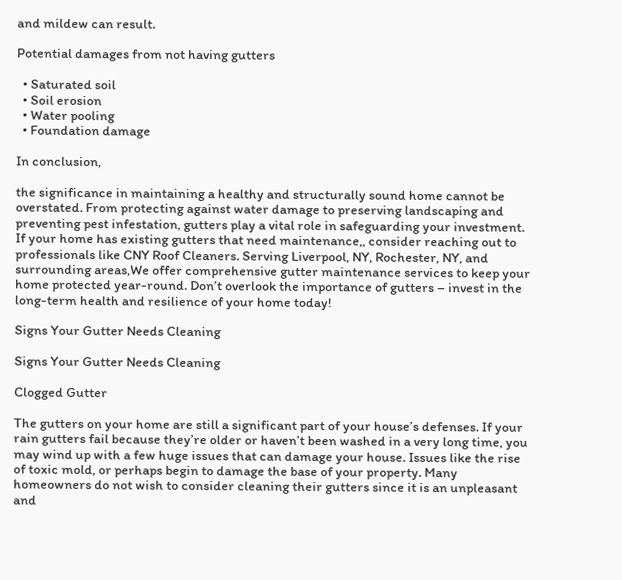and mildew can result.

Potential damages from not having gutters

  • Saturated soil
  • Soil erosion
  • Water pooling
  • Foundation damage

In conclusion,

the significance in maintaining a healthy and structurally sound home cannot be overstated. From protecting against water damage to preserving landscaping and preventing pest infestation, gutters play a vital role in safeguarding your investment. If your home has existing gutters that need maintenance,, consider reaching out to professionals like CNY Roof Cleaners. Serving Liverpool, NY, Rochester, NY, and surrounding areas,We offer comprehensive gutter maintenance services to keep your home protected year-round. Don’t overlook the importance of gutters – invest in the long-term health and resilience of your home today!

Signs Your Gutter Needs Cleaning

Signs Your Gutter Needs Cleaning

Clogged Gutter

The gutters on your home are still a significant part of your house’s defenses. If your rain gutters fail because they’re older or haven’t been washed in a very long time, you may wind up with a few huge issues that can damage your house. Issues like the rise of toxic mold, or perhaps begin to damage the base of your property. Many homeowners do not wish to consider cleaning their gutters since it is an unpleasant and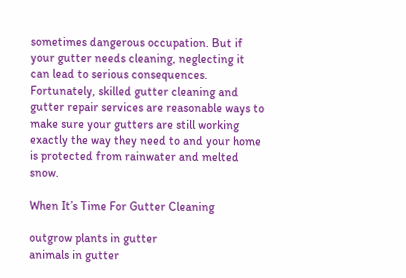sometimes dangerous occupation. But if your gutter needs cleaning, neglecting it can lead to serious consequences. Fortunately, skilled gutter cleaning and gutter repair services are reasonable ways to make sure your gutters are still working exactly the way they need to and your home is protected from rainwater and melted snow.

When It’s Time For Gutter Cleaning

outgrow plants in gutter
animals in gutter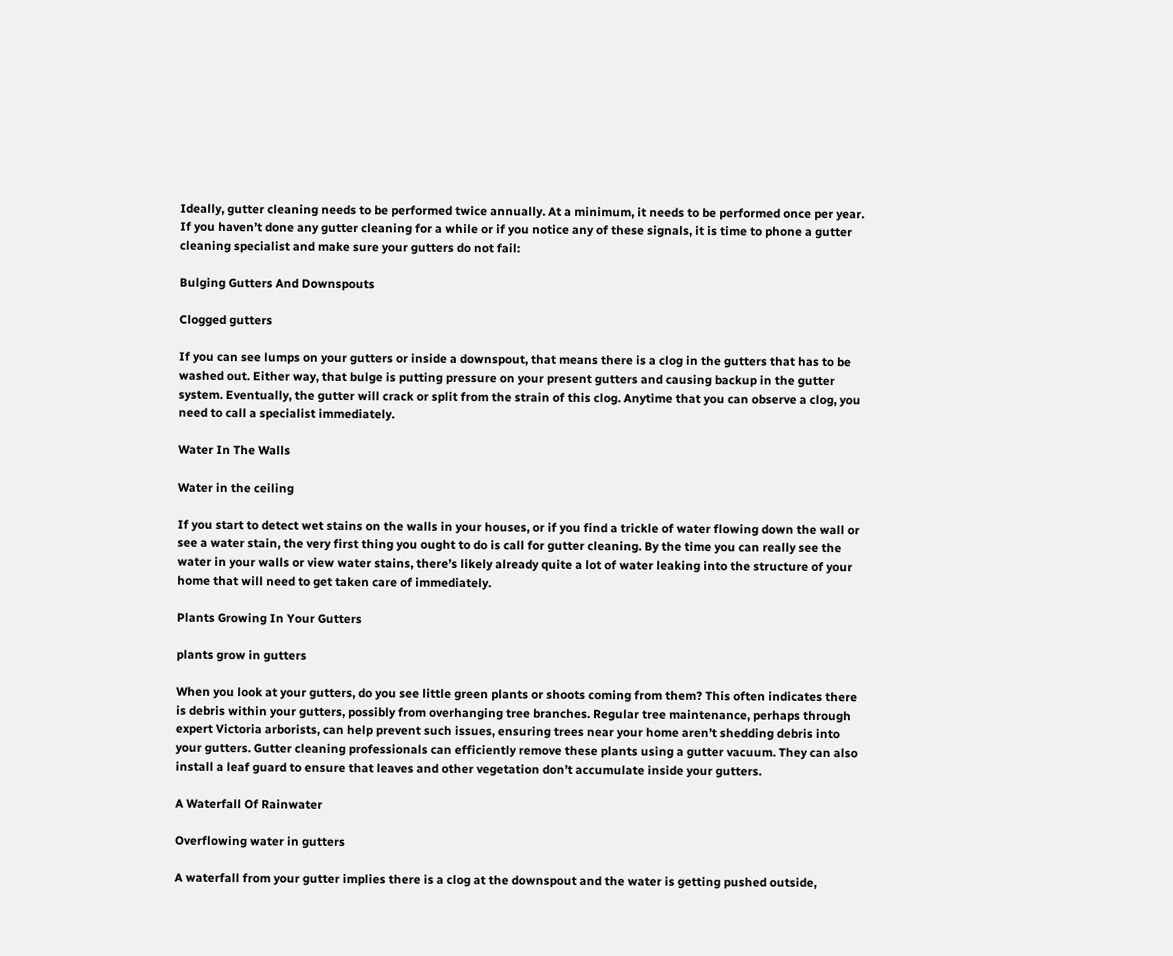Ideally, gutter cleaning needs to be performed twice annually. At a minimum, it needs to be performed once per year. If you haven’t done any gutter cleaning for a while or if you notice any of these signals, it is time to phone a gutter cleaning specialist and make sure your gutters do not fail:

Bulging Gutters And Downspouts

Clogged gutters

If you can see lumps on your gutters or inside a downspout, that means there is a clog in the gutters that has to be washed out. Either way, that bulge is putting pressure on your present gutters and causing backup in the gutter system. Eventually, the gutter will crack or split from the strain of this clog. Anytime that you can observe a clog, you need to call a specialist immediately.

Water In The Walls

Water in the ceiling

If you start to detect wet stains on the walls in your houses, or if you find a trickle of water flowing down the wall or see a water stain, the very first thing you ought to do is call for gutter cleaning. By the time you can really see the water in your walls or view water stains, there’s likely already quite a lot of water leaking into the structure of your home that will need to get taken care of immediately.

Plants Growing In Your Gutters

plants grow in gutters

When you look at your gutters, do you see little green plants or shoots coming from them? This often indicates there is debris within your gutters, possibly from overhanging tree branches. Regular tree maintenance, perhaps through expert Victoria arborists, can help prevent such issues, ensuring trees near your home aren’t shedding debris into your gutters. Gutter cleaning professionals can efficiently remove these plants using a gutter vacuum. They can also install a leaf guard to ensure that leaves and other vegetation don’t accumulate inside your gutters.

A Waterfall Of Rainwater

Overflowing water in gutters

A waterfall from your gutter implies there is a clog at the downspout and the water is getting pushed outside,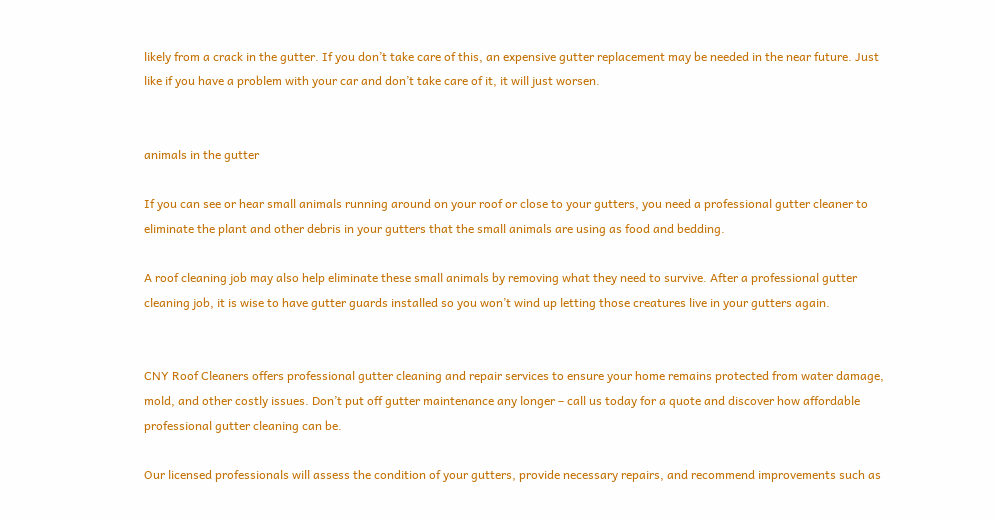likely from a crack in the gutter. If you don’t take care of this, an expensive gutter replacement may be needed in the near future. Just like if you have a problem with your car and don’t take care of it, it will just worsen.


animals in the gutter

If you can see or hear small animals running around on your roof or close to your gutters, you need a professional gutter cleaner to eliminate the plant and other debris in your gutters that the small animals are using as food and bedding.

A roof cleaning job may also help eliminate these small animals by removing what they need to survive. After a professional gutter cleaning job, it is wise to have gutter guards installed so you won’t wind up letting those creatures live in your gutters again.


CNY Roof Cleaners offers professional gutter cleaning and repair services to ensure your home remains protected from water damage, mold, and other costly issues. Don’t put off gutter maintenance any longer – call us today for a quote and discover how affordable professional gutter cleaning can be.

Our licensed professionals will assess the condition of your gutters, provide necessary repairs, and recommend improvements such as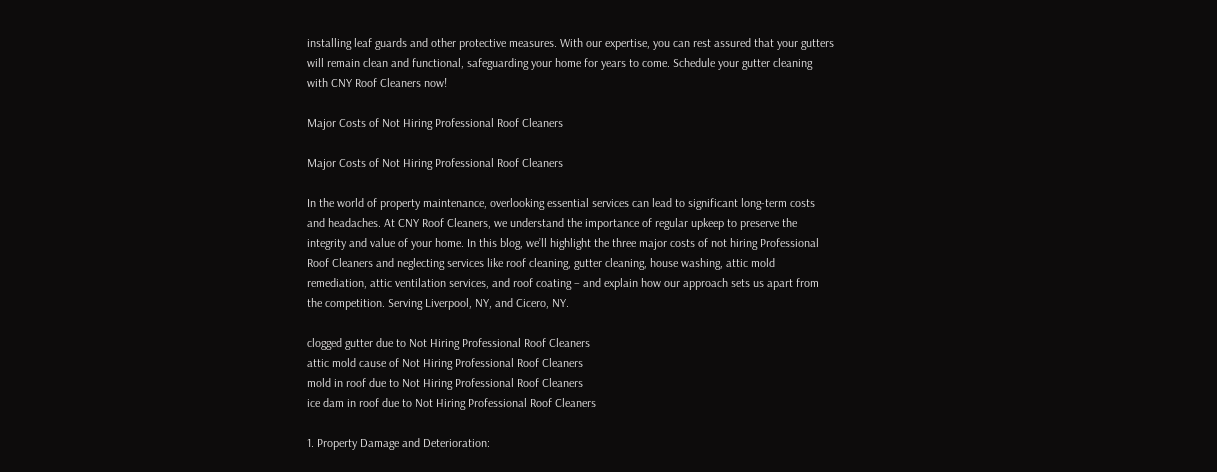installing leaf guards and other protective measures. With our expertise, you can rest assured that your gutters will remain clean and functional, safeguarding your home for years to come. Schedule your gutter cleaning with CNY Roof Cleaners now!

Major Costs of Not Hiring Professional Roof Cleaners

Major Costs of Not Hiring Professional Roof Cleaners

In the world of property maintenance, overlooking essential services can lead to significant long-term costs and headaches. At CNY Roof Cleaners, we understand the importance of regular upkeep to preserve the integrity and value of your home. In this blog, we’ll highlight the three major costs of not hiring Professional Roof Cleaners and neglecting services like roof cleaning, gutter cleaning, house washing, attic mold remediation, attic ventilation services, and roof coating – and explain how our approach sets us apart from the competition. Serving Liverpool, NY, and Cicero, NY.

clogged gutter due to Not Hiring Professional Roof Cleaners
attic mold cause of Not Hiring Professional Roof Cleaners
mold in roof due to Not Hiring Professional Roof Cleaners
ice dam in roof due to Not Hiring Professional Roof Cleaners

1. Property Damage and Deterioration: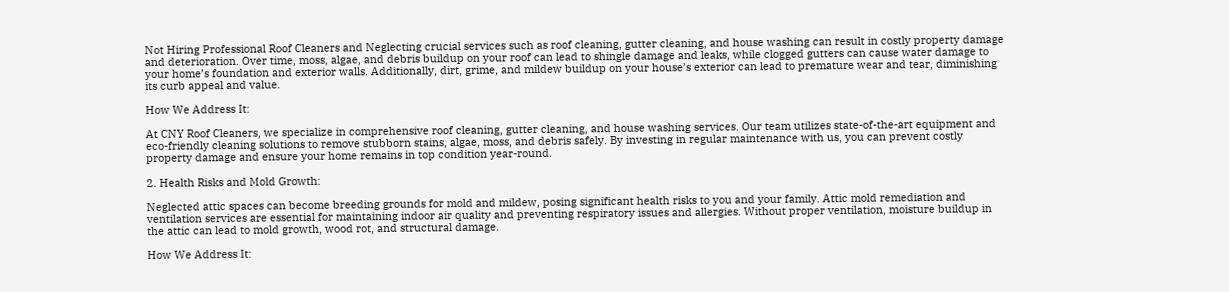Not Hiring Professional Roof Cleaners and Neglecting crucial services such as roof cleaning, gutter cleaning, and house washing can result in costly property damage and deterioration. Over time, moss, algae, and debris buildup on your roof can lead to shingle damage and leaks, while clogged gutters can cause water damage to your home’s foundation and exterior walls. Additionally, dirt, grime, and mildew buildup on your house’s exterior can lead to premature wear and tear, diminishing its curb appeal and value.

How We Address It:

At CNY Roof Cleaners, we specialize in comprehensive roof cleaning, gutter cleaning, and house washing services. Our team utilizes state-of-the-art equipment and eco-friendly cleaning solutions to remove stubborn stains, algae, moss, and debris safely. By investing in regular maintenance with us, you can prevent costly property damage and ensure your home remains in top condition year-round.

2. Health Risks and Mold Growth:

Neglected attic spaces can become breeding grounds for mold and mildew, posing significant health risks to you and your family. Attic mold remediation and ventilation services are essential for maintaining indoor air quality and preventing respiratory issues and allergies. Without proper ventilation, moisture buildup in the attic can lead to mold growth, wood rot, and structural damage.

How We Address It: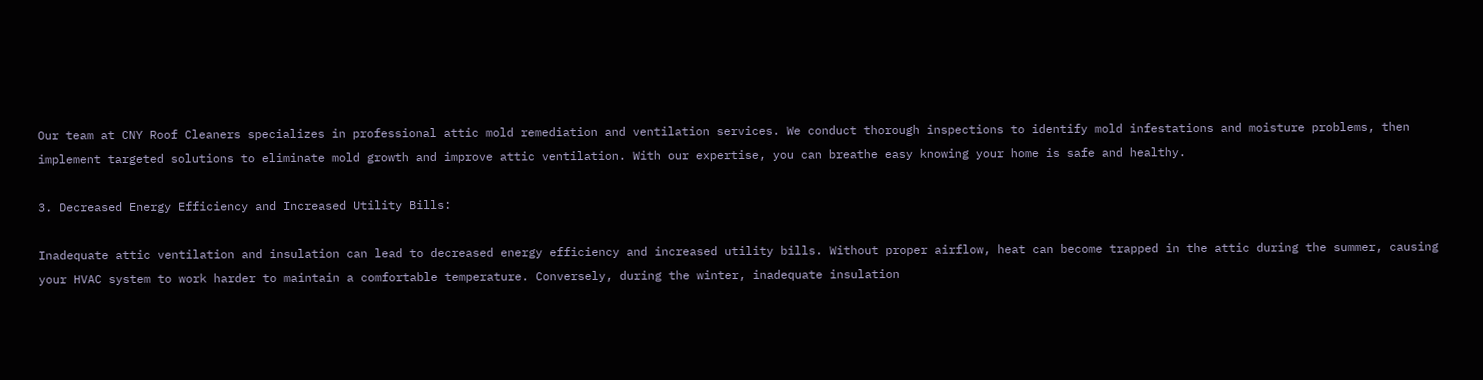Our team at CNY Roof Cleaners specializes in professional attic mold remediation and ventilation services. We conduct thorough inspections to identify mold infestations and moisture problems, then implement targeted solutions to eliminate mold growth and improve attic ventilation. With our expertise, you can breathe easy knowing your home is safe and healthy.

3. Decreased Energy Efficiency and Increased Utility Bills:

Inadequate attic ventilation and insulation can lead to decreased energy efficiency and increased utility bills. Without proper airflow, heat can become trapped in the attic during the summer, causing your HVAC system to work harder to maintain a comfortable temperature. Conversely, during the winter, inadequate insulation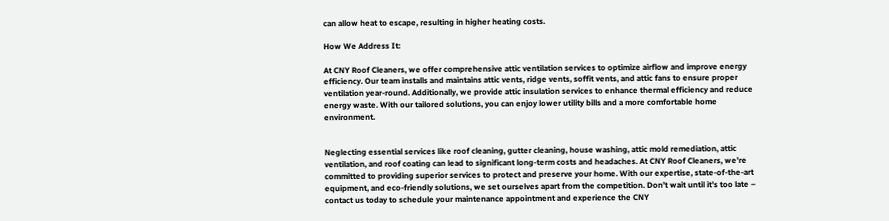can allow heat to escape, resulting in higher heating costs.

How We Address It:

At CNY Roof Cleaners, we offer comprehensive attic ventilation services to optimize airflow and improve energy efficiency. Our team installs and maintains attic vents, ridge vents, soffit vents, and attic fans to ensure proper ventilation year-round. Additionally, we provide attic insulation services to enhance thermal efficiency and reduce energy waste. With our tailored solutions, you can enjoy lower utility bills and a more comfortable home environment.


Neglecting essential services like roof cleaning, gutter cleaning, house washing, attic mold remediation, attic ventilation, and roof coating can lead to significant long-term costs and headaches. At CNY Roof Cleaners, we’re committed to providing superior services to protect and preserve your home. With our expertise, state-of-the-art equipment, and eco-friendly solutions, we set ourselves apart from the competition. Don’t wait until it’s too late – contact us today to schedule your maintenance appointment and experience the CNY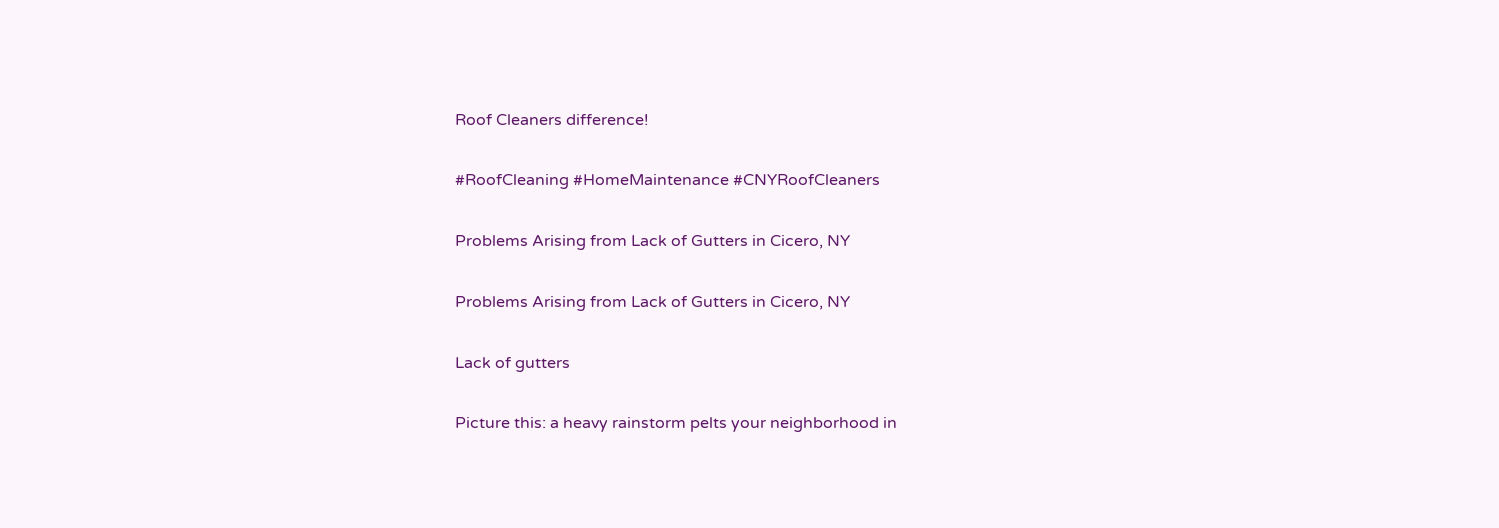Roof Cleaners difference!

#RoofCleaning #HomeMaintenance #CNYRoofCleaners

Problems Arising from Lack of Gutters in Cicero, NY

Problems Arising from Lack of Gutters in Cicero, NY

Lack of gutters

Picture this: a heavy rainstorm pelts your neighborhood in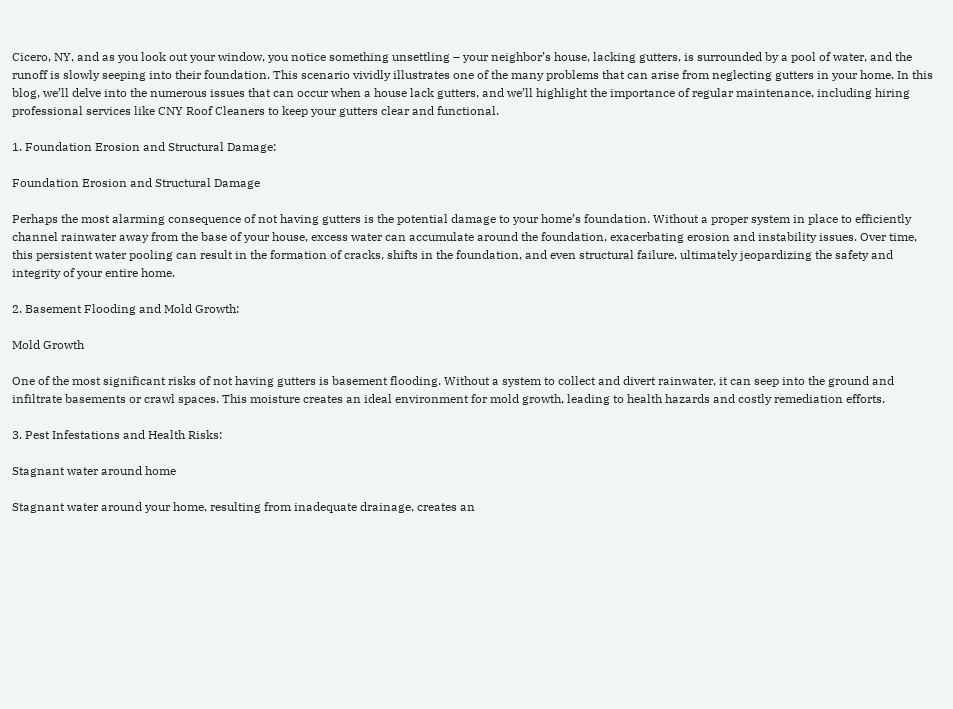Cicero, NY, and as you look out your window, you notice something unsettling – your neighbor’s house, lacking gutters, is surrounded by a pool of water, and the runoff is slowly seeping into their foundation. This scenario vividly illustrates one of the many problems that can arise from neglecting gutters in your home. In this blog, we’ll delve into the numerous issues that can occur when a house lack gutters, and we’ll highlight the importance of regular maintenance, including hiring professional services like CNY Roof Cleaners to keep your gutters clear and functional.

1. Foundation Erosion and Structural Damage:

Foundation Erosion and Structural Damage

Perhaps the most alarming consequence of not having gutters is the potential damage to your home’s foundation. Without a proper system in place to efficiently channel rainwater away from the base of your house, excess water can accumulate around the foundation, exacerbating erosion and instability issues. Over time, this persistent water pooling can result in the formation of cracks, shifts in the foundation, and even structural failure, ultimately jeopardizing the safety and integrity of your entire home.

2. Basement Flooding and Mold Growth:

Mold Growth

One of the most significant risks of not having gutters is basement flooding. Without a system to collect and divert rainwater, it can seep into the ground and infiltrate basements or crawl spaces. This moisture creates an ideal environment for mold growth, leading to health hazards and costly remediation efforts.

3. Pest Infestations and Health Risks:

Stagnant water around home

Stagnant water around your home, resulting from inadequate drainage, creates an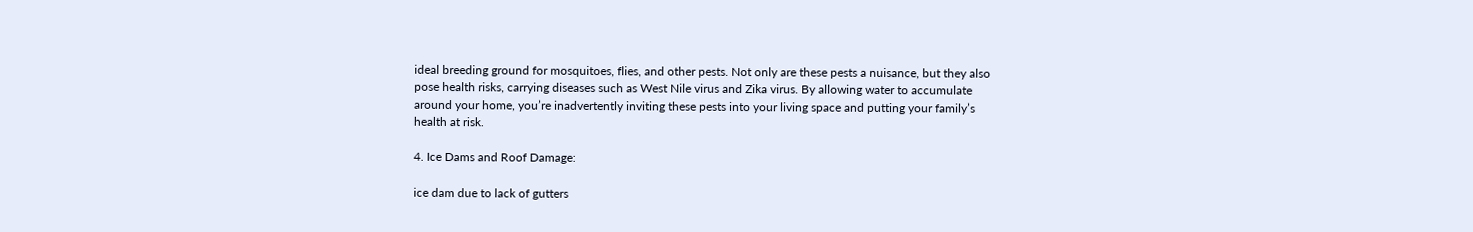ideal breeding ground for mosquitoes, flies, and other pests. Not only are these pests a nuisance, but they also pose health risks, carrying diseases such as West Nile virus and Zika virus. By allowing water to accumulate around your home, you’re inadvertently inviting these pests into your living space and putting your family’s health at risk.

4. Ice Dams and Roof Damage:

ice dam due to lack of gutters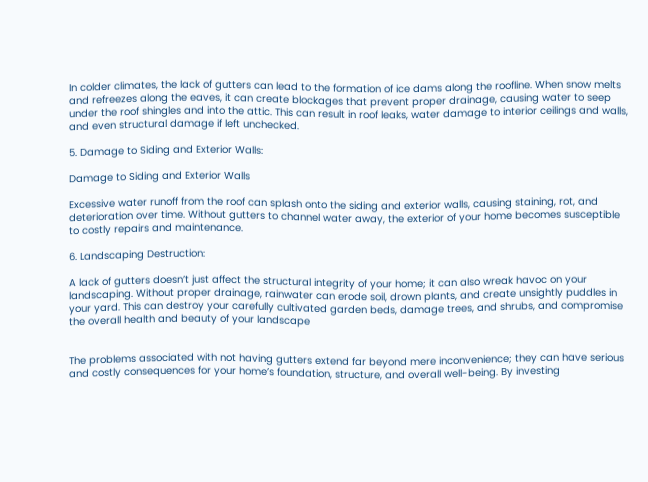In colder climates, the lack of gutters can lead to the formation of ice dams along the roofline. When snow melts and refreezes along the eaves, it can create blockages that prevent proper drainage, causing water to seep under the roof shingles and into the attic. This can result in roof leaks, water damage to interior ceilings and walls, and even structural damage if left unchecked.

5. Damage to Siding and Exterior Walls:

Damage to Siding and Exterior Walls

Excessive water runoff from the roof can splash onto the siding and exterior walls, causing staining, rot, and deterioration over time. Without gutters to channel water away, the exterior of your home becomes susceptible to costly repairs and maintenance.

6. Landscaping Destruction:

A lack of gutters doesn’t just affect the structural integrity of your home; it can also wreak havoc on your landscaping. Without proper drainage, rainwater can erode soil, drown plants, and create unsightly puddles in your yard. This can destroy your carefully cultivated garden beds, damage trees, and shrubs, and compromise the overall health and beauty of your landscape


The problems associated with not having gutters extend far beyond mere inconvenience; they can have serious and costly consequences for your home’s foundation, structure, and overall well-being. By investing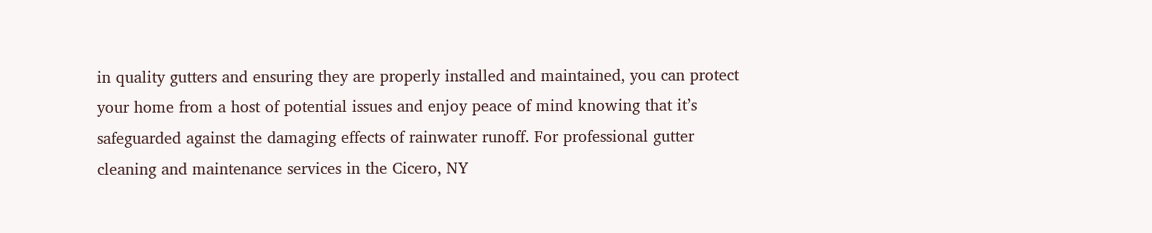in quality gutters and ensuring they are properly installed and maintained, you can protect your home from a host of potential issues and enjoy peace of mind knowing that it’s safeguarded against the damaging effects of rainwater runoff. For professional gutter cleaning and maintenance services in the Cicero, NY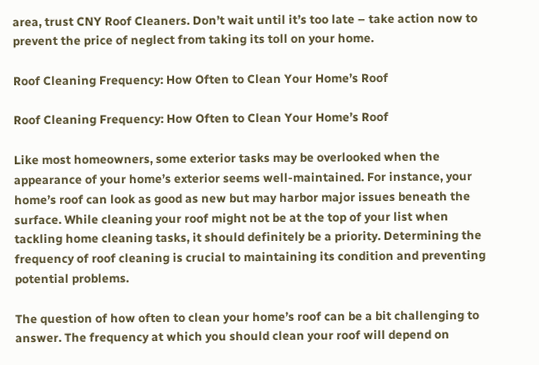area, trust CNY Roof Cleaners. Don’t wait until it’s too late – take action now to prevent the price of neglect from taking its toll on your home.

Roof Cleaning Frequency: How Often to Clean Your Home’s Roof

Roof Cleaning Frequency: How Often to Clean Your Home’s Roof

Like most homeowners, some exterior tasks may be overlooked when the appearance of your home’s exterior seems well-maintained. For instance, your home’s roof can look as good as new but may harbor major issues beneath the surface. While cleaning your roof might not be at the top of your list when tackling home cleaning tasks, it should definitely be a priority. Determining the frequency of roof cleaning is crucial to maintaining its condition and preventing potential problems.

The question of how often to clean your home’s roof can be a bit challenging to answer. The frequency at which you should clean your roof will depend on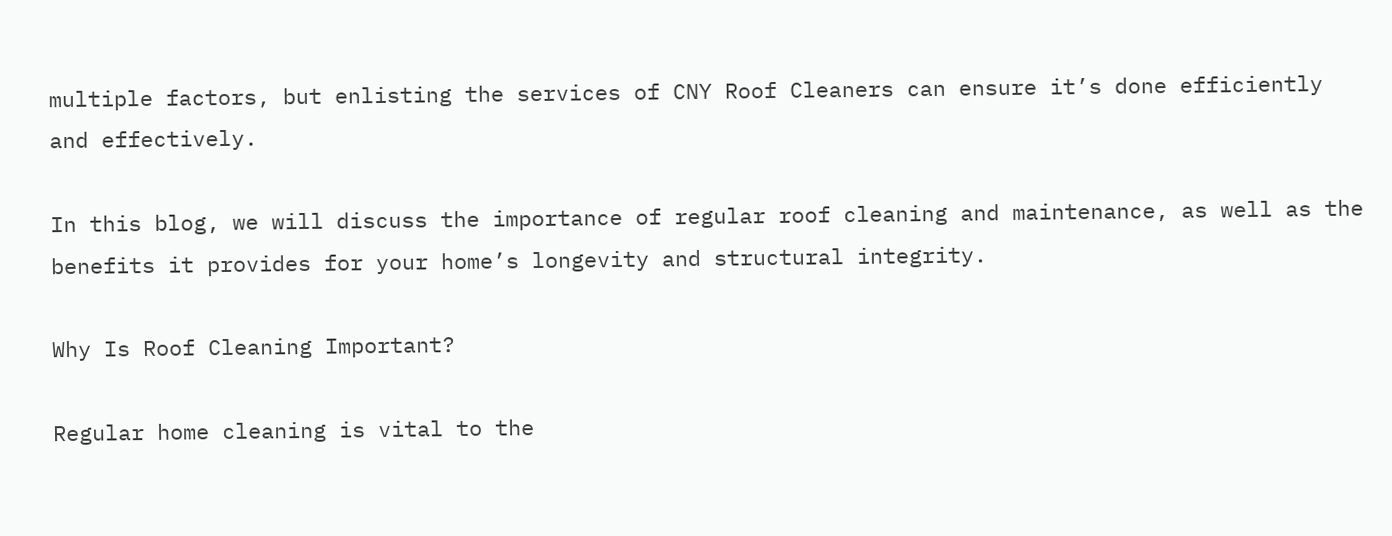multiple factors, but enlisting the services of CNY Roof Cleaners can ensure it’s done efficiently and effectively.

In this blog, we will discuss the importance of regular roof cleaning and maintenance, as well as the benefits it provides for your home’s longevity and structural integrity.

Why Is Roof Cleaning Important?

Regular home cleaning is vital to the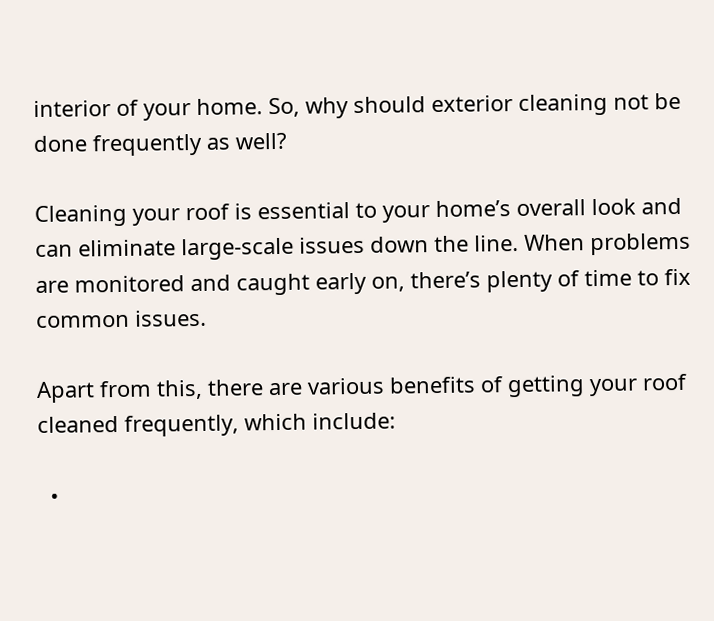interior of your home. So, why should exterior cleaning not be done frequently as well?

Cleaning your roof is essential to your home’s overall look and can eliminate large-scale issues down the line. When problems are monitored and caught early on, there’s plenty of time to fix common issues.

Apart from this, there are various benefits of getting your roof cleaned frequently, which include:

  •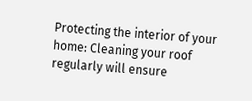Protecting the interior of your home: Cleaning your roof regularly will ensure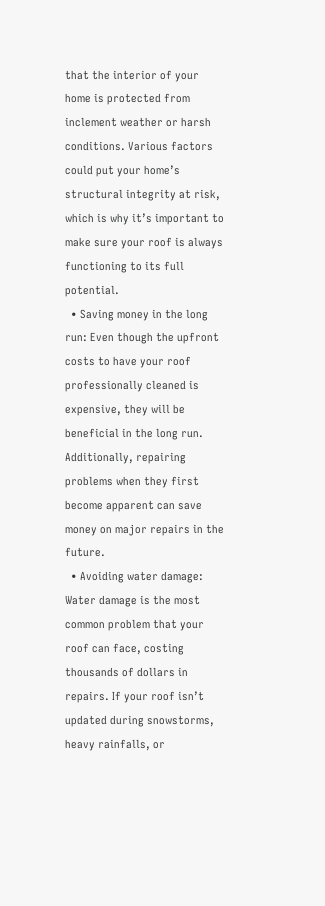that the interior of your home is protected from inclement weather or harsh conditions. Various factors could put your home’s structural integrity at risk, which is why it’s important to make sure your roof is always functioning to its full potential.
  • Saving money in the long run: Even though the upfront costs to have your roof professionally cleaned is expensive, they will be beneficial in the long run. Additionally, repairing problems when they first become apparent can save money on major repairs in the future.
  • Avoiding water damage: Water damage is the most common problem that your roof can face, costing thousands of dollars in repairs. If your roof isn’t updated during snowstorms, heavy rainfalls, or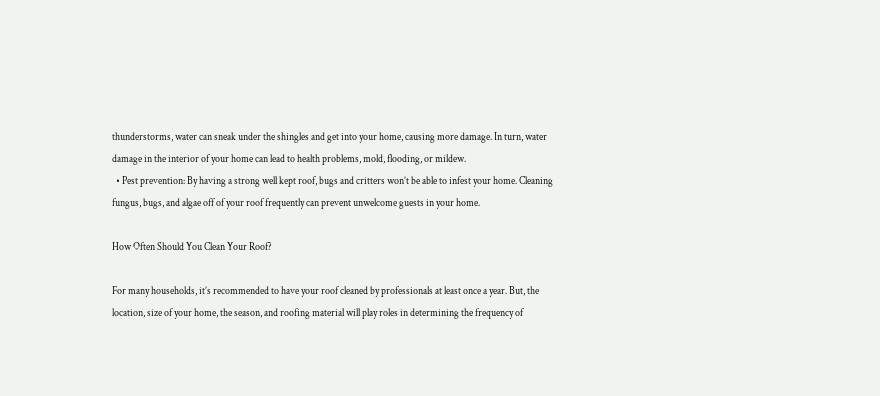thunderstorms, water can sneak under the shingles and get into your home, causing more damage. In turn, water damage in the interior of your home can lead to health problems, mold, flooding, or mildew.
  • Pest prevention: By having a strong well kept roof, bugs and critters won’t be able to infest your home. Cleaning fungus, bugs, and algae off of your roof frequently can prevent unwelcome guests in your home.

How Often Should You Clean Your Roof?

For many households, it’s recommended to have your roof cleaned by professionals at least once a year. But, the location, size of your home, the season, and roofing material will play roles in determining the frequency of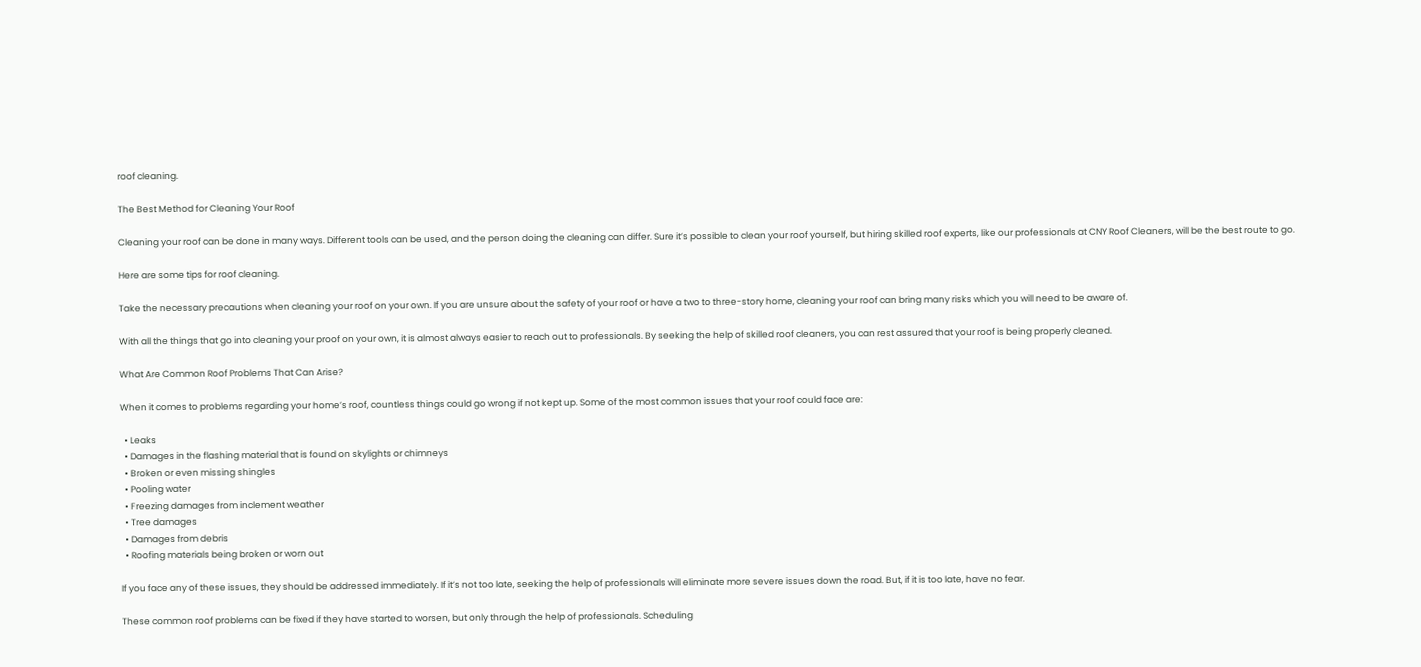roof cleaning.

The Best Method for Cleaning Your Roof

Cleaning your roof can be done in many ways. Different tools can be used, and the person doing the cleaning can differ. Sure it’s possible to clean your roof yourself, but hiring skilled roof experts, like our professionals at CNY Roof Cleaners, will be the best route to go.

Here are some tips for roof cleaning.

Take the necessary precautions when cleaning your roof on your own. If you are unsure about the safety of your roof or have a two to three-story home, cleaning your roof can bring many risks which you will need to be aware of.

With all the things that go into cleaning your proof on your own, it is almost always easier to reach out to professionals. By seeking the help of skilled roof cleaners, you can rest assured that your roof is being properly cleaned.

What Are Common Roof Problems That Can Arise?

When it comes to problems regarding your home’s roof, countless things could go wrong if not kept up. Some of the most common issues that your roof could face are:

  • Leaks
  • Damages in the flashing material that is found on skylights or chimneys
  • Broken or even missing shingles
  • Pooling water
  • Freezing damages from inclement weather
  • Tree damages
  • Damages from debris
  • Roofing materials being broken or worn out

If you face any of these issues, they should be addressed immediately. If it’s not too late, seeking the help of professionals will eliminate more severe issues down the road. But, if it is too late, have no fear.

These common roof problems can be fixed if they have started to worsen, but only through the help of professionals. Scheduling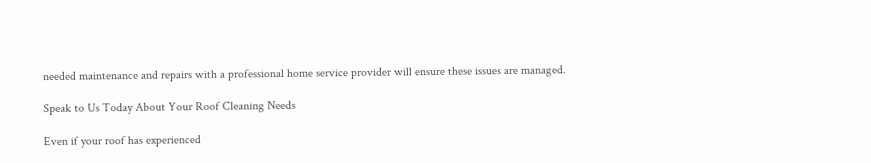needed maintenance and repairs with a professional home service provider will ensure these issues are managed.

Speak to Us Today About Your Roof Cleaning Needs

Even if your roof has experienced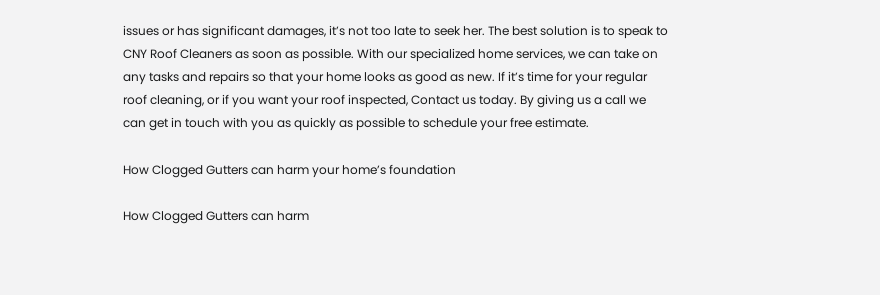issues or has significant damages, it’s not too late to seek her. The best solution is to speak to CNY Roof Cleaners as soon as possible. With our specialized home services, we can take on any tasks and repairs so that your home looks as good as new. If it’s time for your regular roof cleaning, or if you want your roof inspected, Contact us today. By giving us a call we can get in touch with you as quickly as possible to schedule your free estimate.

How Clogged Gutters can harm your home’s foundation

How Clogged Gutters can harm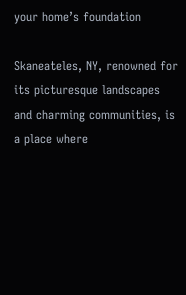your home’s foundation

Skaneateles, NY, renowned for its picturesque landscapes and charming communities, is a place where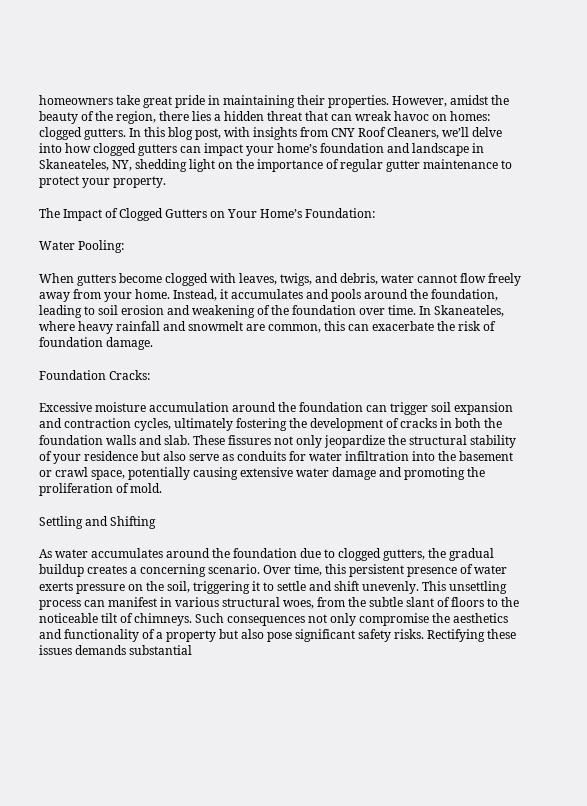homeowners take great pride in maintaining their properties. However, amidst the beauty of the region, there lies a hidden threat that can wreak havoc on homes: clogged gutters. In this blog post, with insights from CNY Roof Cleaners, we’ll delve into how clogged gutters can impact your home’s foundation and landscape in Skaneateles, NY, shedding light on the importance of regular gutter maintenance to protect your property.

The Impact of Clogged Gutters on Your Home’s Foundation:

Water Pooling:

When gutters become clogged with leaves, twigs, and debris, water cannot flow freely away from your home. Instead, it accumulates and pools around the foundation, leading to soil erosion and weakening of the foundation over time. In Skaneateles, where heavy rainfall and snowmelt are common, this can exacerbate the risk of foundation damage.

Foundation Cracks:

Excessive moisture accumulation around the foundation can trigger soil expansion and contraction cycles, ultimately fostering the development of cracks in both the foundation walls and slab. These fissures not only jeopardize the structural stability of your residence but also serve as conduits for water infiltration into the basement or crawl space, potentially causing extensive water damage and promoting the proliferation of mold.

Settling and Shifting

As water accumulates around the foundation due to clogged gutters, the gradual buildup creates a concerning scenario. Over time, this persistent presence of water exerts pressure on the soil, triggering it to settle and shift unevenly. This unsettling process can manifest in various structural woes, from the subtle slant of floors to the noticeable tilt of chimneys. Such consequences not only compromise the aesthetics and functionality of a property but also pose significant safety risks. Rectifying these issues demands substantial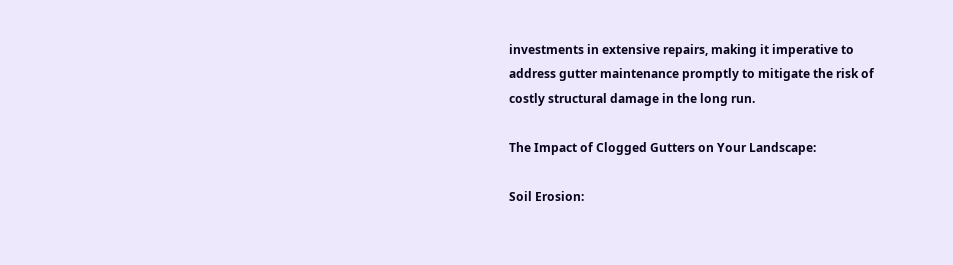investments in extensive repairs, making it imperative to address gutter maintenance promptly to mitigate the risk of costly structural damage in the long run.

The Impact of Clogged Gutters on Your Landscape:

Soil Erosion: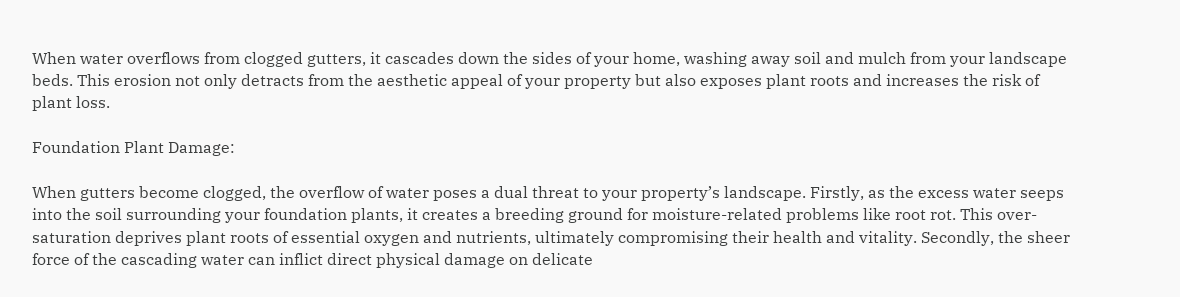When water overflows from clogged gutters, it cascades down the sides of your home, washing away soil and mulch from your landscape beds. This erosion not only detracts from the aesthetic appeal of your property but also exposes plant roots and increases the risk of plant loss.

Foundation Plant Damage:

When gutters become clogged, the overflow of water poses a dual threat to your property’s landscape. Firstly, as the excess water seeps into the soil surrounding your foundation plants, it creates a breeding ground for moisture-related problems like root rot. This over-saturation deprives plant roots of essential oxygen and nutrients, ultimately compromising their health and vitality. Secondly, the sheer force of the cascading water can inflict direct physical damage on delicate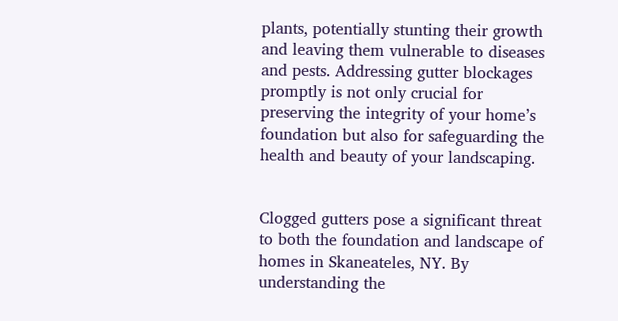plants, potentially stunting their growth and leaving them vulnerable to diseases and pests. Addressing gutter blockages promptly is not only crucial for preserving the integrity of your home’s foundation but also for safeguarding the health and beauty of your landscaping.


Clogged gutters pose a significant threat to both the foundation and landscape of homes in Skaneateles, NY. By understanding the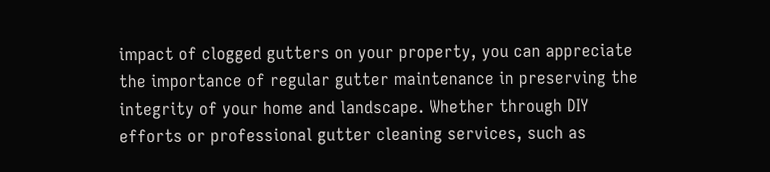impact of clogged gutters on your property, you can appreciate the importance of regular gutter maintenance in preserving the integrity of your home and landscape. Whether through DIY efforts or professional gutter cleaning services, such as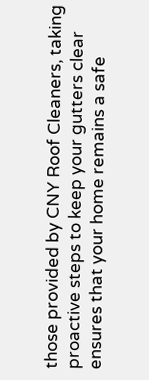those provided by CNY Roof Cleaners, taking proactive steps to keep your gutters clear ensures that your home remains a safe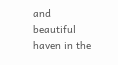and beautiful haven in the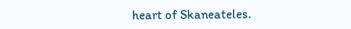heart of Skaneateles.